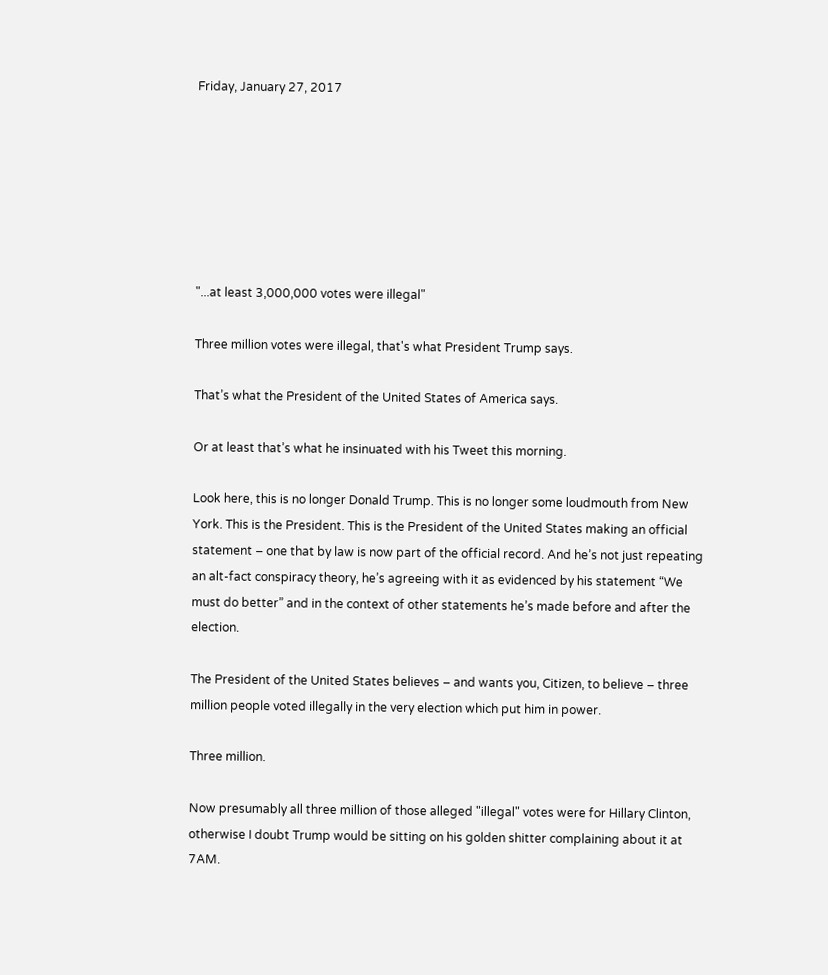Friday, January 27, 2017







"...at least 3,000,000 votes were illegal"

Three million votes were illegal, that's what President Trump says.

That’s what the President of the United States of America says.

Or at least that’s what he insinuated with his Tweet this morning.

Look here, this is no longer Donald Trump. This is no longer some loudmouth from New York. This is the President. This is the President of the United States making an official statement – one that by law is now part of the official record. And he’s not just repeating an alt-fact conspiracy theory, he’s agreeing with it as evidenced by his statement “We must do better” and in the context of other statements he’s made before and after the election.

The President of the United States believes – and wants you, Citizen, to believe – three million people voted illegally in the very election which put him in power.

Three million.

Now presumably all three million of those alleged "illegal" votes were for Hillary Clinton, otherwise I doubt Trump would be sitting on his golden shitter complaining about it at 7AM.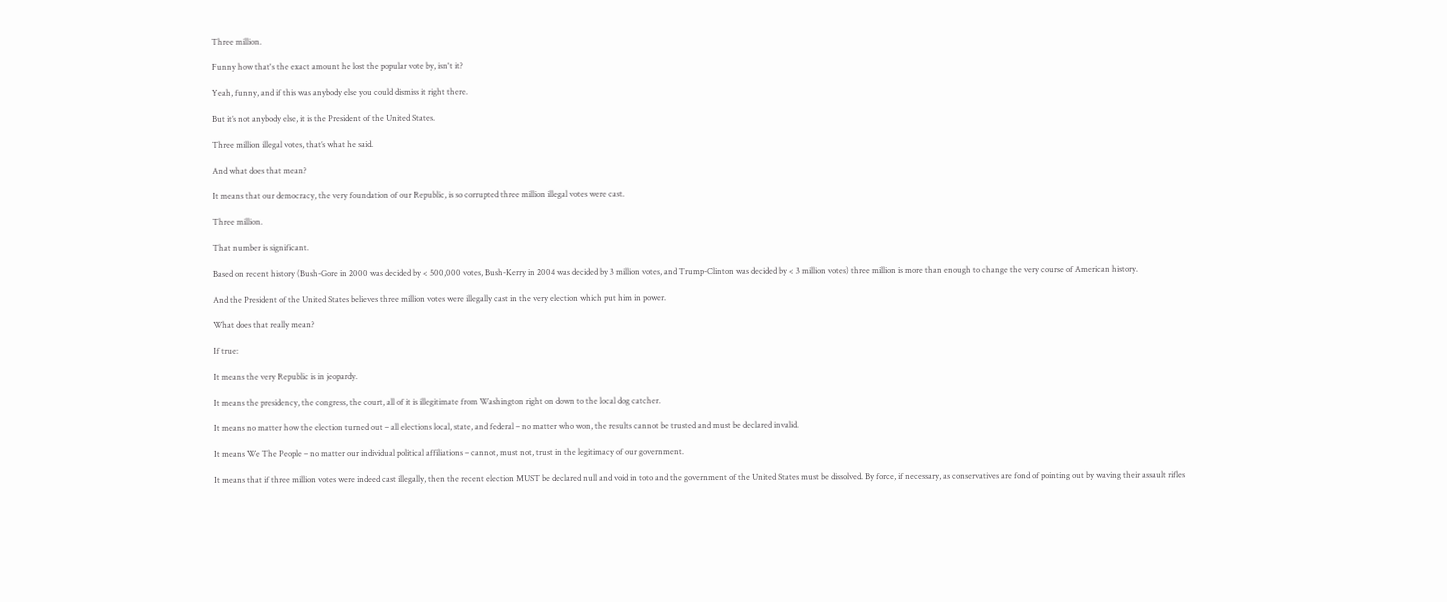Three million.

Funny how that's the exact amount he lost the popular vote by, isn't it?

Yeah, funny, and if this was anybody else you could dismiss it right there.

But it’s not anybody else, it is the President of the United States.

Three million illegal votes, that’s what he said.

And what does that mean?

It means that our democracy, the very foundation of our Republic, is so corrupted three million illegal votes were cast.

Three million.

That number is significant.

Based on recent history (Bush-Gore in 2000 was decided by < 500,000 votes, Bush-Kerry in 2004 was decided by 3 million votes, and Trump-Clinton was decided by < 3 million votes) three million is more than enough to change the very course of American history.

And the President of the United States believes three million votes were illegally cast in the very election which put him in power.

What does that really mean?

If true:

It means the very Republic is in jeopardy.

It means the presidency, the congress, the court, all of it is illegitimate from Washington right on down to the local dog catcher.

It means no matter how the election turned out – all elections local, state, and federal – no matter who won, the results cannot be trusted and must be declared invalid.

It means We The People – no matter our individual political affiliations – cannot, must not, trust in the legitimacy of our government.

It means that if three million votes were indeed cast illegally, then the recent election MUST be declared null and void in toto and the government of the United States must be dissolved. By force, if necessary, as conservatives are fond of pointing out by waving their assault rifles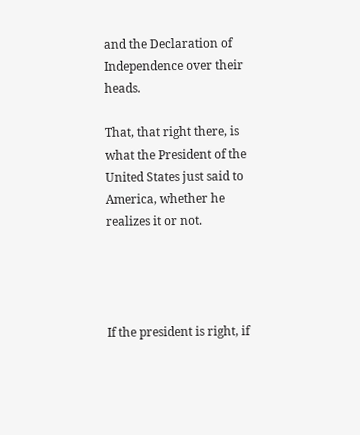and the Declaration of Independence over their heads.

That, that right there, is what the President of the United States just said to America, whether he realizes it or not.




If the president is right, if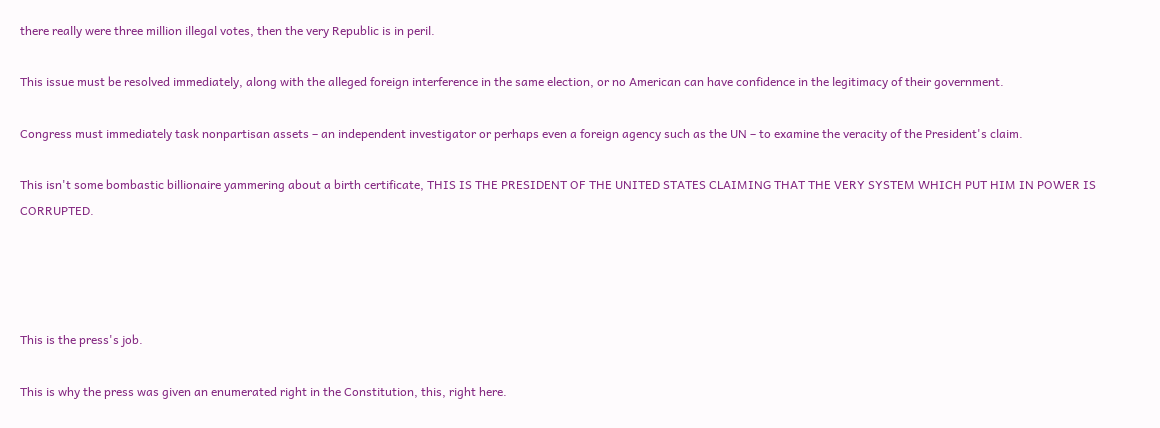there really were three million illegal votes, then the very Republic is in peril.

This issue must be resolved immediately, along with the alleged foreign interference in the same election, or no American can have confidence in the legitimacy of their government.

Congress must immediately task nonpartisan assets – an independent investigator or perhaps even a foreign agency such as the UN – to examine the veracity of the President's claim.

This isn't some bombastic billionaire yammering about a birth certificate, THIS IS THE PRESIDENT OF THE UNITED STATES CLAIMING THAT THE VERY SYSTEM WHICH PUT HIM IN POWER IS CORRUPTED.




This is the press's job.

This is why the press was given an enumerated right in the Constitution, this, right here.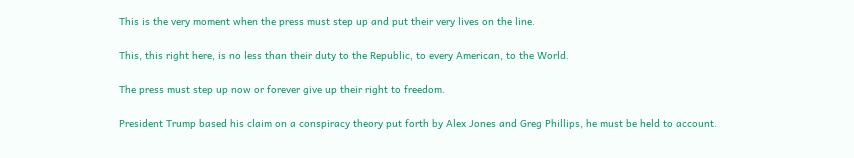This is the very moment when the press must step up and put their very lives on the line.

This, this right here, is no less than their duty to the Republic, to every American, to the World.

The press must step up now or forever give up their right to freedom.

President Trump based his claim on a conspiracy theory put forth by Alex Jones and Greg Phillips, he must be held to account.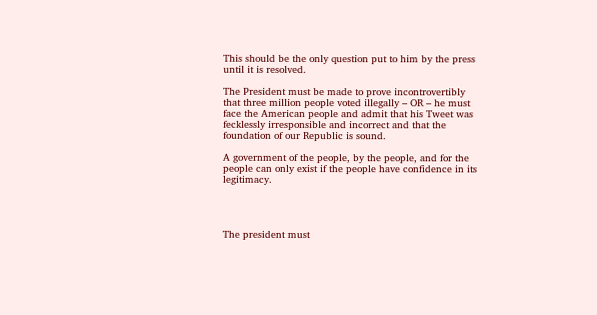This should be the only question put to him by the press until it is resolved.

The President must be made to prove incontrovertibly that three million people voted illegally – OR – he must face the American people and admit that his Tweet was fecklessly irresponsible and incorrect and that the foundation of our Republic is sound.

A government of the people, by the people, and for the people can only exist if the people have confidence in its legitimacy.




The president must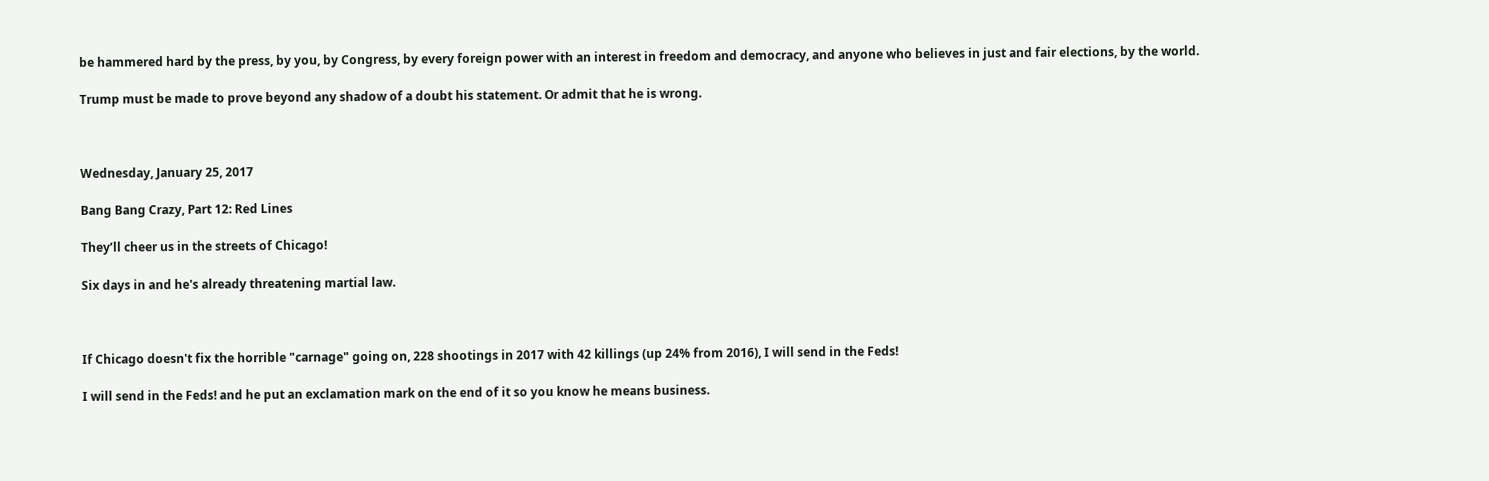be hammered hard by the press, by you, by Congress, by every foreign power with an interest in freedom and democracy, and anyone who believes in just and fair elections, by the world.

Trump must be made to prove beyond any shadow of a doubt his statement. Or admit that he is wrong.



Wednesday, January 25, 2017

Bang Bang Crazy, Part 12: Red Lines

They’ll cheer us in the streets of Chicago!

Six days in and he's already threatening martial law.



If Chicago doesn't fix the horrible "carnage" going on, 228 shootings in 2017 with 42 killings (up 24% from 2016), I will send in the Feds!

I will send in the Feds! and he put an exclamation mark on the end of it so you know he means business.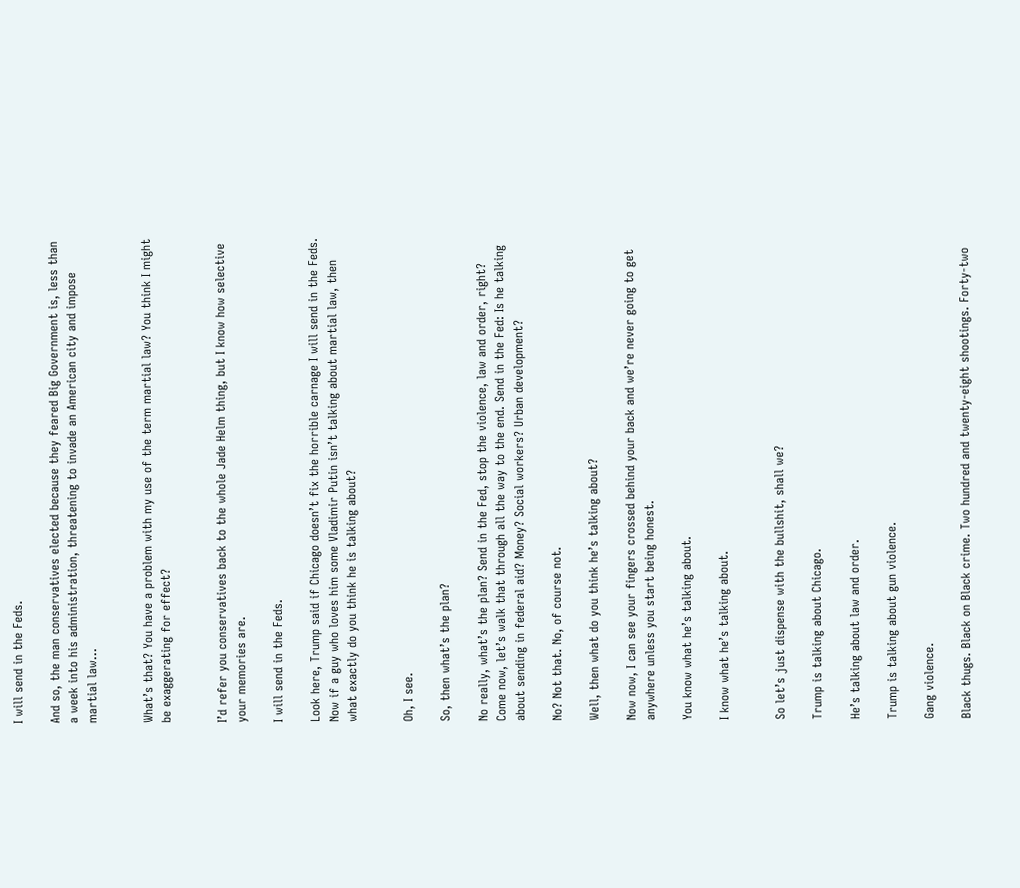I will send in the Feds.

And so, the man conservatives elected because they feared Big Government is, less than a week into his administration, threatening to invade an American city and impose martial law…


What’s that? You have a problem with my use of the term martial law? You think I might be exaggerating for effect?


I’d refer you conservatives back to the whole Jade Helm thing, but I know how selective your memories are.

I will send in the Feds.

Look here, Trump said if Chicago doesn’t fix the horrible carnage I will send in the Feds. Now if a guy who loves him some Vladimir Putin isn’t talking about martial law, then what exactly do you think he is talking about?


Oh, I see.

So, then what’s the plan?

No really, what’s the plan? Send in the Fed, stop the violence, law and order, right? Come now, let’s walk that through all the way to the end. Send in the Fed: Is he talking about sending in federal aid? Money? Social workers? Urban development?

No? Not that. No, of course not.

Well, then what do you think he’s talking about?

Now now, I can see your fingers crossed behind your back and we’re never going to get anywhere unless you start being honest.

You know what he’s talking about.

I know what he’s talking about.


So let’s just dispense with the bullshit, shall we?

Trump is talking about Chicago.

He’s talking about law and order.

Trump is talking about gun violence.

Gang violence.

Black thugs. Black on Black crime. Two hundred and twenty-eight shootings. Forty-two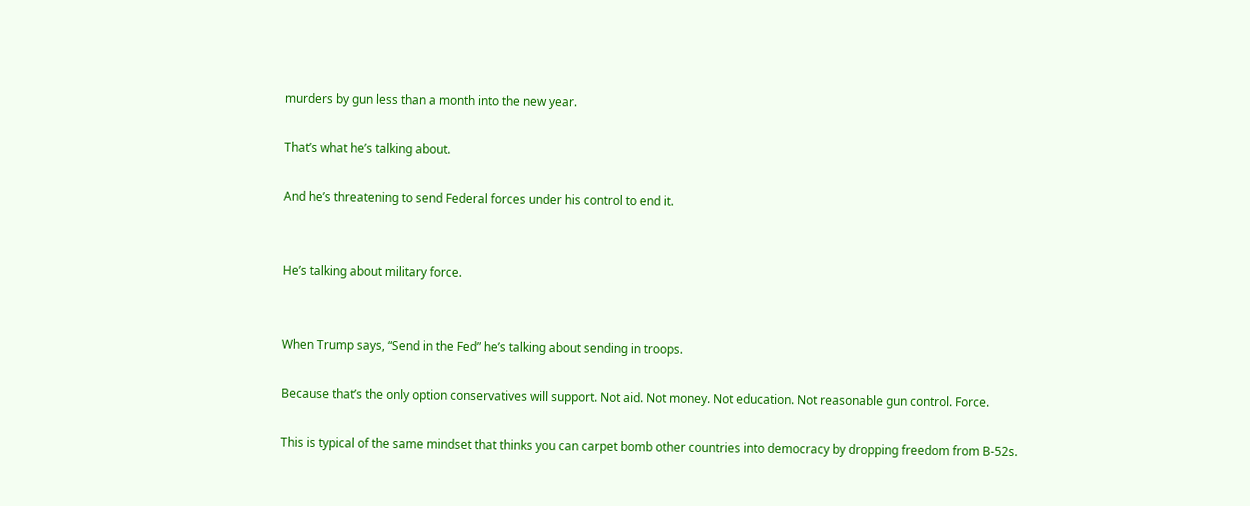murders by gun less than a month into the new year.

That’s what he’s talking about.

And he’s threatening to send Federal forces under his control to end it.


He’s talking about military force.


When Trump says, “Send in the Fed” he’s talking about sending in troops.

Because that’s the only option conservatives will support. Not aid. Not money. Not education. Not reasonable gun control. Force.

This is typical of the same mindset that thinks you can carpet bomb other countries into democracy by dropping freedom from B-52s.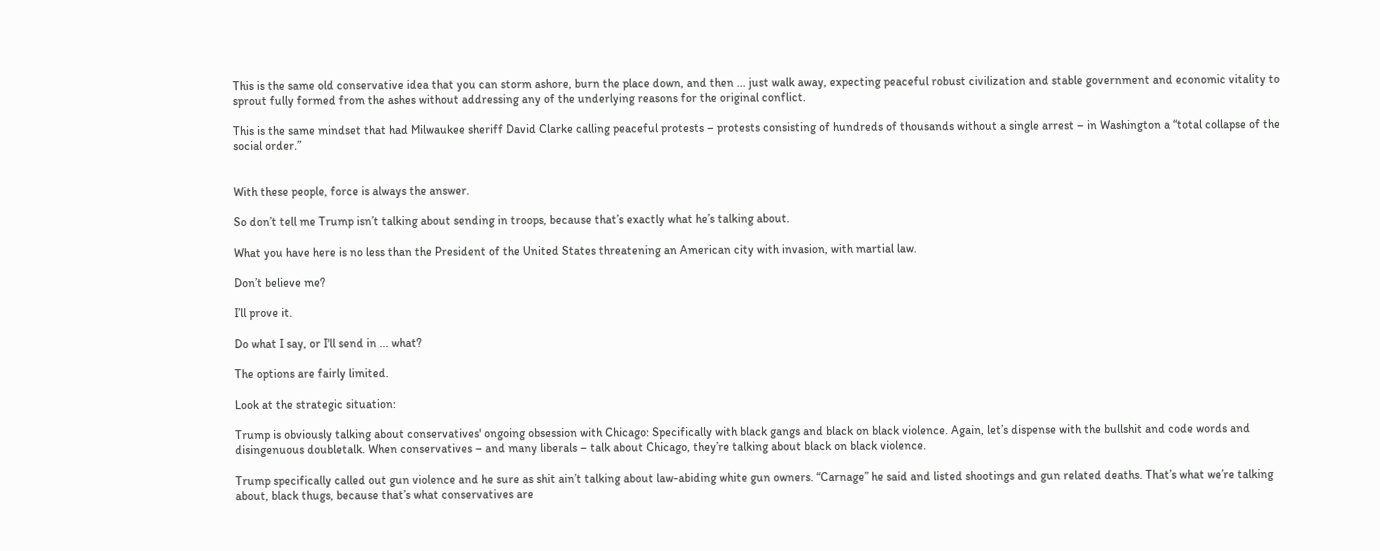This is the same old conservative idea that you can storm ashore, burn the place down, and then ... just walk away, expecting peaceful robust civilization and stable government and economic vitality to sprout fully formed from the ashes without addressing any of the underlying reasons for the original conflict.

This is the same mindset that had Milwaukee sheriff David Clarke calling peaceful protests – protests consisting of hundreds of thousands without a single arrest – in Washington a “total collapse of the social order.”


With these people, force is always the answer.

So don’t tell me Trump isn’t talking about sending in troops, because that’s exactly what he’s talking about.

What you have here is no less than the President of the United States threatening an American city with invasion, with martial law.

Don’t believe me?

I’ll prove it.

Do what I say, or I'll send in ... what?

The options are fairly limited.

Look at the strategic situation:

Trump is obviously talking about conservatives' ongoing obsession with Chicago: Specifically with black gangs and black on black violence. Again, let’s dispense with the bullshit and code words and disingenuous doubletalk. When conservatives – and many liberals – talk about Chicago, they’re talking about black on black violence.

Trump specifically called out gun violence and he sure as shit ain’t talking about law-abiding white gun owners. “Carnage” he said and listed shootings and gun related deaths. That’s what we’re talking about, black thugs, because that’s what conservatives are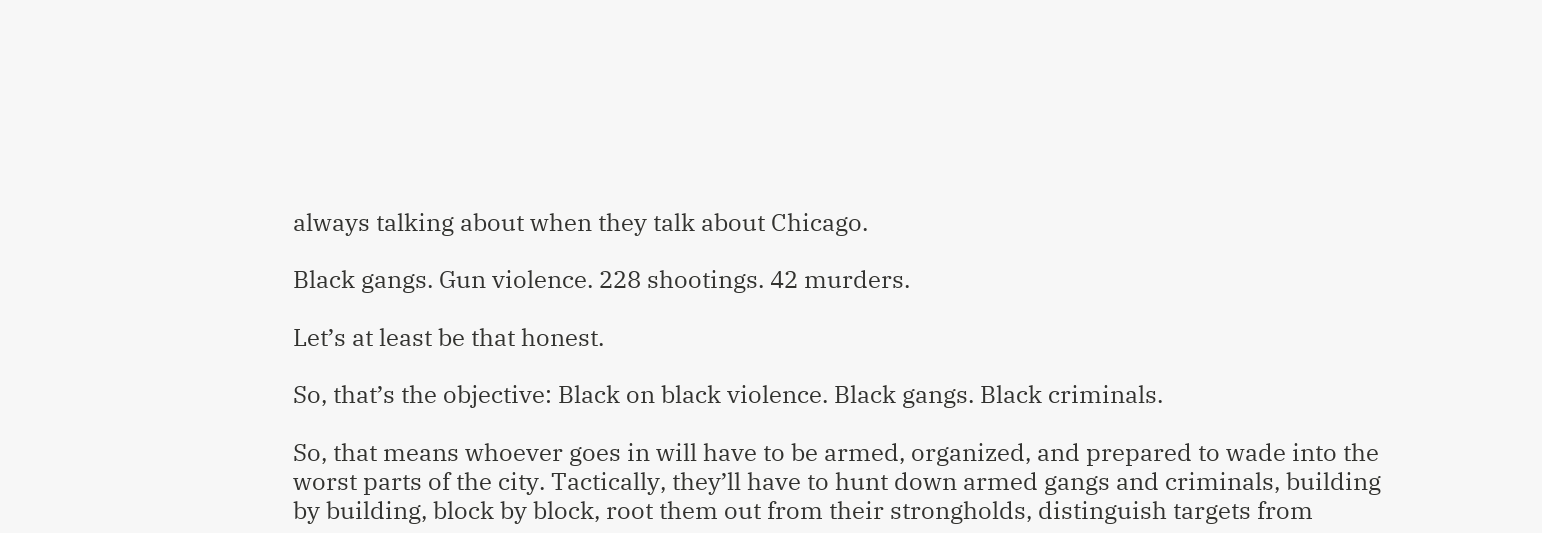always talking about when they talk about Chicago.

Black gangs. Gun violence. 228 shootings. 42 murders.

Let’s at least be that honest.

So, that’s the objective: Black on black violence. Black gangs. Black criminals.

So, that means whoever goes in will have to be armed, organized, and prepared to wade into the worst parts of the city. Tactically, they’ll have to hunt down armed gangs and criminals, building by building, block by block, root them out from their strongholds, distinguish targets from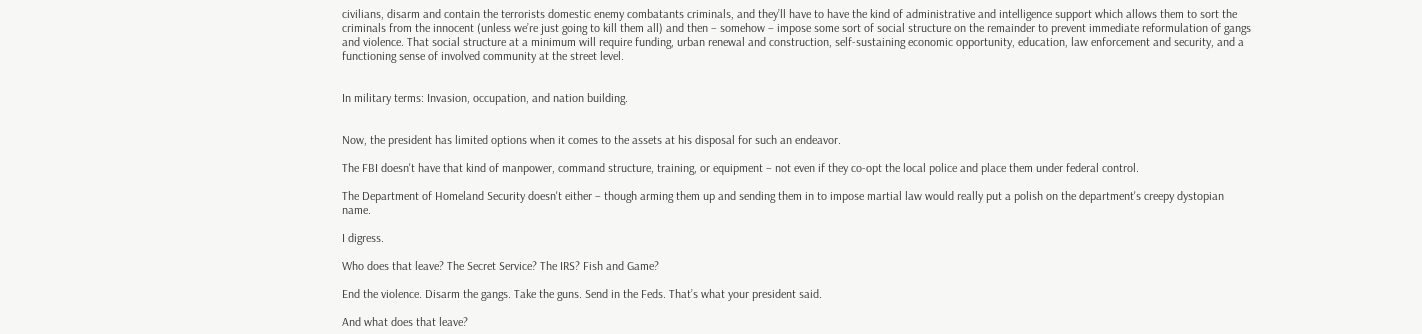civilians, disarm and contain the terrorists domestic enemy combatants criminals, and they’ll have to have the kind of administrative and intelligence support which allows them to sort the criminals from the innocent (unless we’re just going to kill them all) and then – somehow – impose some sort of social structure on the remainder to prevent immediate reformulation of gangs and violence. That social structure at a minimum will require funding, urban renewal and construction, self-sustaining economic opportunity, education, law enforcement and security, and a functioning sense of involved community at the street level.


In military terms: Invasion, occupation, and nation building.


Now, the president has limited options when it comes to the assets at his disposal for such an endeavor.

The FBI doesn't have that kind of manpower, command structure, training, or equipment – not even if they co-opt the local police and place them under federal control.

The Department of Homeland Security doesn't either – though arming them up and sending them in to impose martial law would really put a polish on the department's creepy dystopian name.

I digress.

Who does that leave? The Secret Service? The IRS? Fish and Game?

End the violence. Disarm the gangs. Take the guns. Send in the Feds. That’s what your president said.

And what does that leave?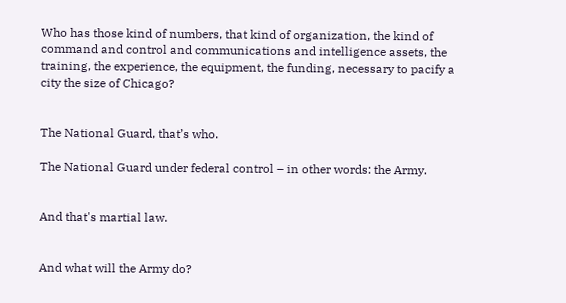Who has those kind of numbers, that kind of organization, the kind of command and control and communications and intelligence assets, the  training, the experience, the equipment, the funding, necessary to pacify a city the size of Chicago?


The National Guard, that’s who.

The National Guard under federal control – in other words: the Army.


And that's martial law.


And what will the Army do?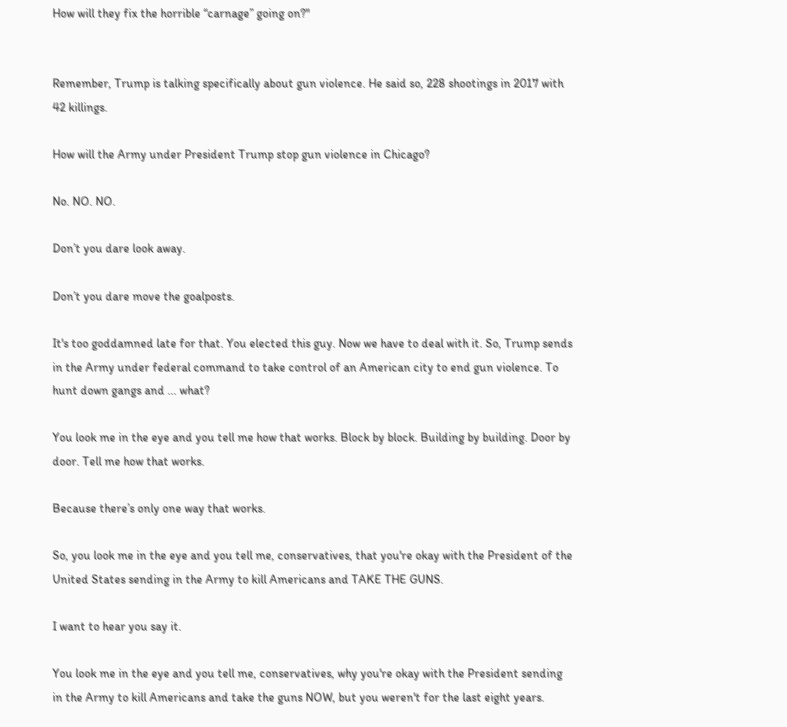How will they fix the horrible “carnage” going on?"


Remember, Trump is talking specifically about gun violence. He said so, 228 shootings in 2017 with 42 killings.

How will the Army under President Trump stop gun violence in Chicago?

No. NO. NO.

Don’t you dare look away.

Don’t you dare move the goalposts.

It's too goddamned late for that. You elected this guy. Now we have to deal with it. So, Trump sends in the Army under federal command to take control of an American city to end gun violence. To hunt down gangs and ... what?

You look me in the eye and you tell me how that works. Block by block. Building by building. Door by door. Tell me how that works.

Because there’s only one way that works.

So, you look me in the eye and you tell me, conservatives, that you're okay with the President of the United States sending in the Army to kill Americans and TAKE THE GUNS.

I want to hear you say it.

You look me in the eye and you tell me, conservatives, why you're okay with the President sending in the Army to kill Americans and take the guns NOW, but you weren't for the last eight years.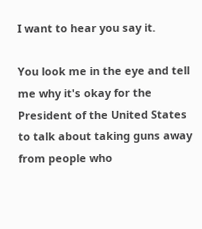I want to hear you say it.

You look me in the eye and tell me why it's okay for the President of the United States to talk about taking guns away from people who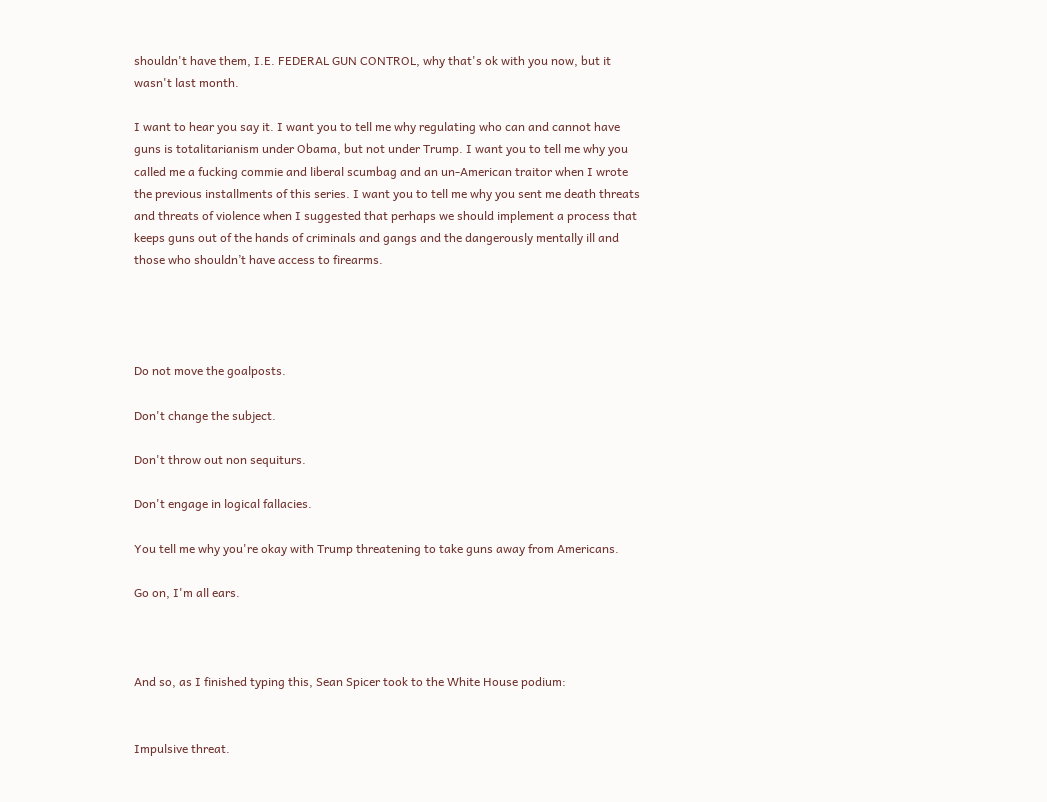shouldn't have them, I.E. FEDERAL GUN CONTROL, why that's ok with you now, but it wasn't last month.

I want to hear you say it. I want you to tell me why regulating who can and cannot have guns is totalitarianism under Obama, but not under Trump. I want you to tell me why you called me a fucking commie and liberal scumbag and an un-American traitor when I wrote the previous installments of this series. I want you to tell me why you sent me death threats and threats of violence when I suggested that perhaps we should implement a process that keeps guns out of the hands of criminals and gangs and the dangerously mentally ill and those who shouldn’t have access to firearms.




Do not move the goalposts.

Don't change the subject.

Don't throw out non sequiturs.

Don't engage in logical fallacies.

You tell me why you're okay with Trump threatening to take guns away from Americans.

Go on, I'm all ears.



And so, as I finished typing this, Sean Spicer took to the White House podium:


Impulsive threat.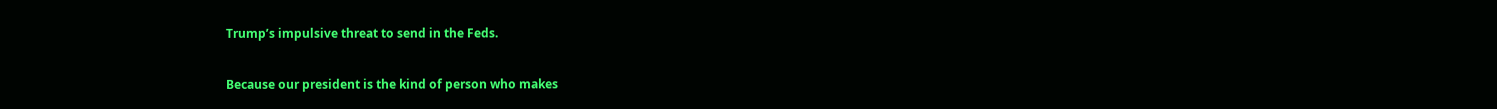Trump’s impulsive threat to send in the Feds.

Because our president is the kind of person who makes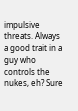impulsive threats. Always a good trait in a guy who controls the nukes, eh? Sure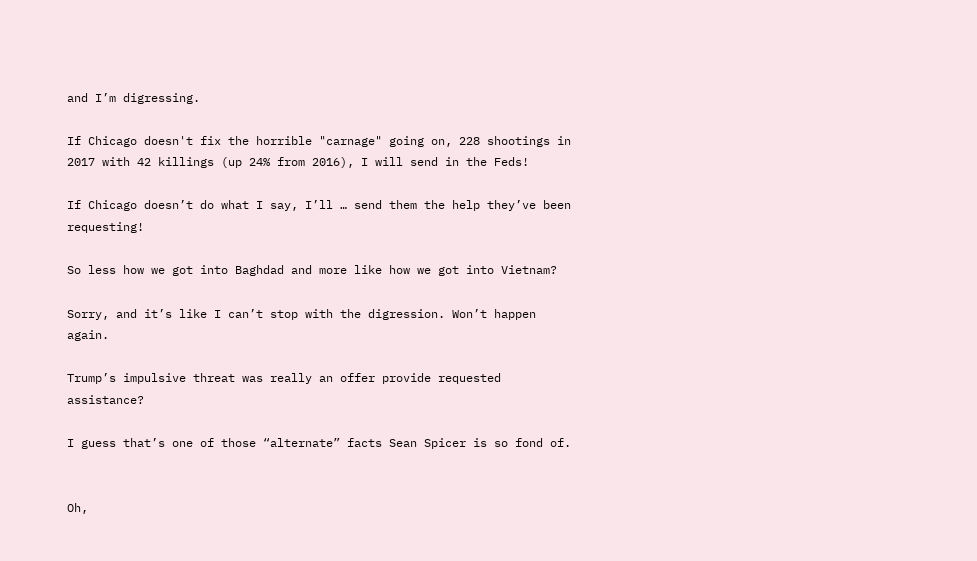and I’m digressing.

If Chicago doesn't fix the horrible "carnage" going on, 228 shootings in 2017 with 42 killings (up 24% from 2016), I will send in the Feds!

If Chicago doesn’t do what I say, I’ll … send them the help they’ve been requesting!

So less how we got into Baghdad and more like how we got into Vietnam?

Sorry, and it’s like I can’t stop with the digression. Won’t happen again.

Trump’s impulsive threat was really an offer provide requested assistance?

I guess that’s one of those “alternate” facts Sean Spicer is so fond of.


Oh,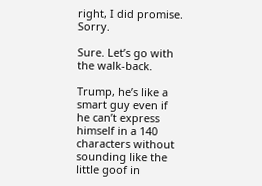right, I did promise. Sorry.

Sure. Let’s go with the walk-back.

Trump, he’s like a smart guy even if he can’t express himself in a 140 characters without sounding like the little goof in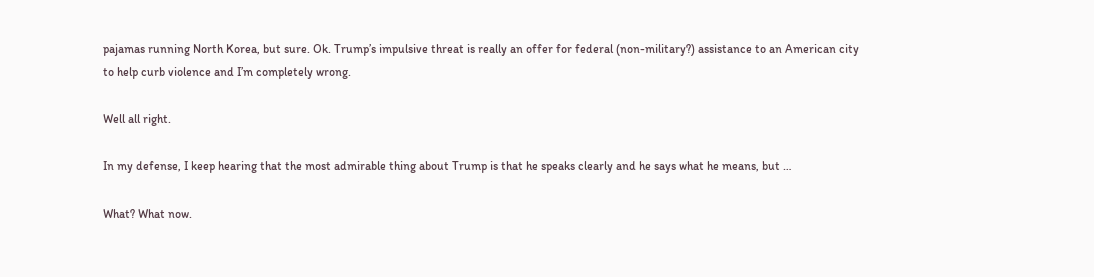pajamas running North Korea, but sure. Ok. Trump’s impulsive threat is really an offer for federal (non-military?) assistance to an American city to help curb violence and I’m completely wrong.

Well all right.

In my defense, I keep hearing that the most admirable thing about Trump is that he speaks clearly and he says what he means, but …

What? What now.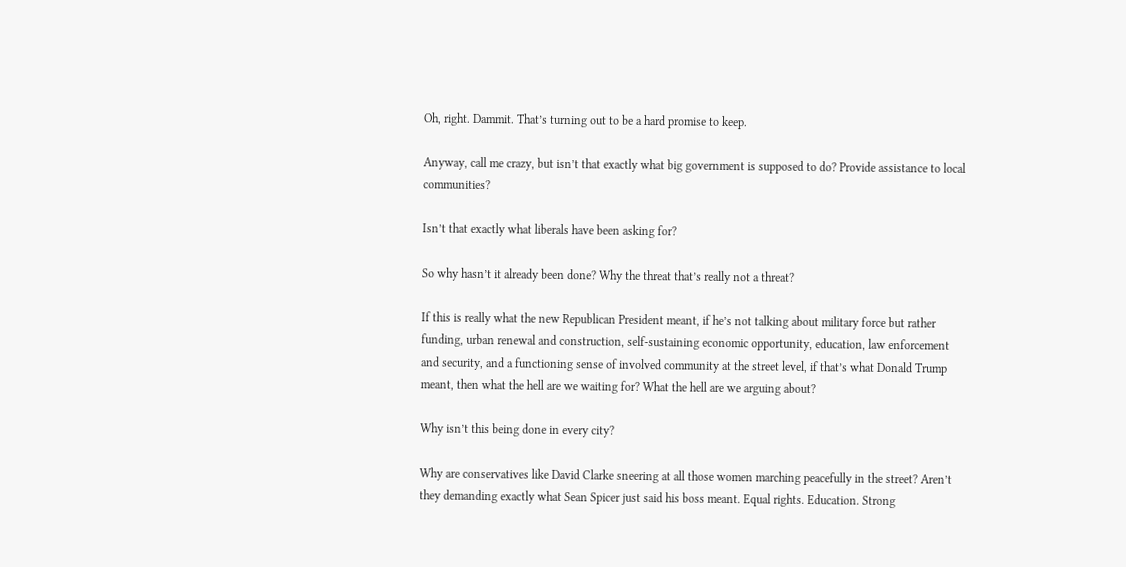Oh, right. Dammit. That’s turning out to be a hard promise to keep.

Anyway, call me crazy, but isn’t that exactly what big government is supposed to do? Provide assistance to local communities?

Isn’t that exactly what liberals have been asking for?

So why hasn’t it already been done? Why the threat that’s really not a threat?

If this is really what the new Republican President meant, if he’s not talking about military force but rather funding, urban renewal and construction, self-sustaining economic opportunity, education, law enforcement and security, and a functioning sense of involved community at the street level, if that’s what Donald Trump meant, then what the hell are we waiting for? What the hell are we arguing about?

Why isn’t this being done in every city?

Why are conservatives like David Clarke sneering at all those women marching peacefully in the street? Aren’t they demanding exactly what Sean Spicer just said his boss meant. Equal rights. Education. Strong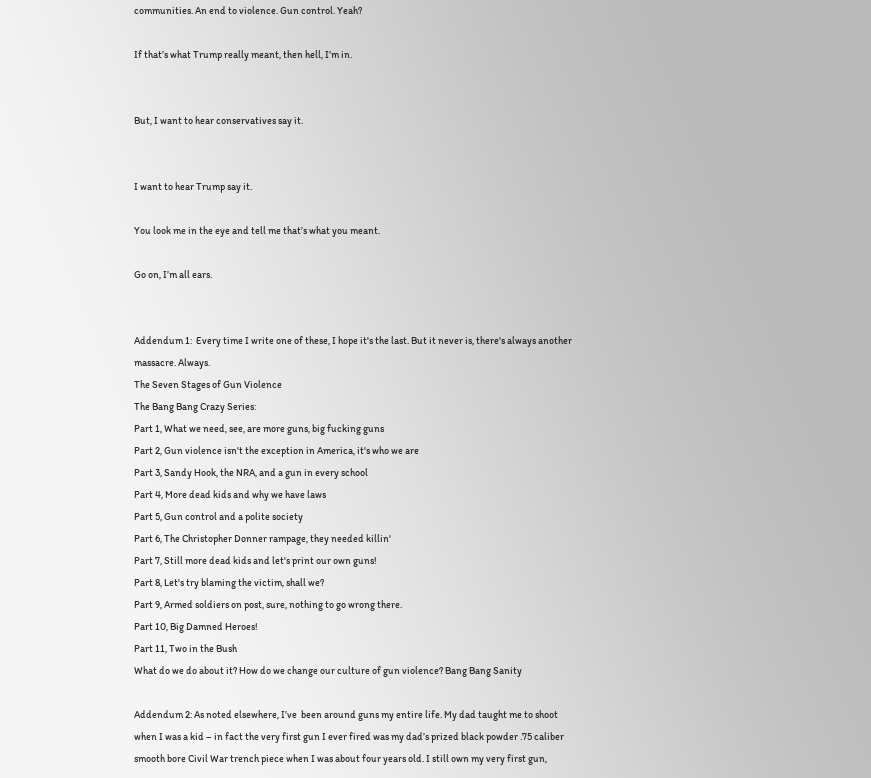communities. An end to violence. Gun control. Yeah?

If that’s what Trump really meant, then hell, I’m in.


But, I want to hear conservatives say it.


I want to hear Trump say it.

You look me in the eye and tell me that’s what you meant.

Go on, I’m all ears.


Addendum 1:  Every time I write one of these, I hope it's the last. But it never is, there's always another massacre. Always.
The Seven Stages of Gun Violence
The Bang Bang Crazy Series:
Part 1, What we need, see, are more guns, big fucking guns
Part 2, Gun violence isn't the exception in America, it's who we are
Part 3, Sandy Hook, the NRA, and a gun in every school
Part 4, More dead kids and why we have laws
Part 5, Gun control and a polite society
Part 6, The Christopher Donner rampage, they needed killin'
Part 7, Still more dead kids and let's print our own guns!
Part 8, Let's try blaming the victim, shall we?
Part 9, Armed soldiers on post, sure, nothing to go wrong there.
Part 10, Big Damned Heroes!
Part 11, Two in the Bush
What do we do about it? How do we change our culture of gun violence? Bang Bang Sanity

Addendum 2: As noted elsewhere, I’ve  been around guns my entire life. My dad taught me to shoot when I was a kid – in fact the very first gun I ever fired was my dad’s prized black powder .75 caliber smooth bore Civil War trench piece when I was about four years old. I still own my very first gun,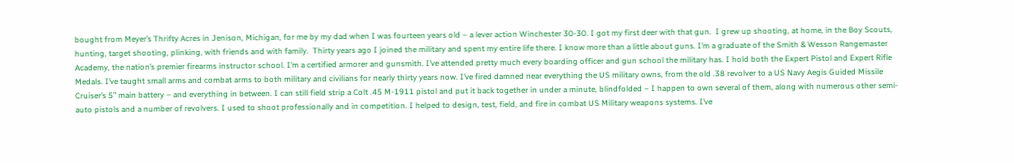bought from Meyer’s Thrifty Acres in Jenison, Michigan, for me by my dad when I was fourteen years old – a lever action Winchester 30-30. I got my first deer with that gun.  I grew up shooting, at home, in the Boy Scouts, hunting, target shooting, plinking, with friends and with family.  Thirty years ago I joined the military and spent my entire life there. I know more than a little about guns. I’m a graduate of the Smith & Wesson Rangemaster Academy, the nation’s premier firearms instructor school. I’m a certified armorer and gunsmith. I’ve attended pretty much every boarding officer and gun school the military has. I hold both the Expert Pistol and Expert Rifle Medals. I’ve taught small arms and combat arms to both military and civilians for nearly thirty years now. I’ve fired damned near everything the US military owns, from the old .38 revolver to a US Navy Aegis Guided Missile Cruiser’s 5” main battery – and everything in between. I can still field strip a Colt .45 M-1911 pistol and put it back together in under a minute, blindfolded – I happen to own several of them, along with numerous other semi-auto pistols and a number of revolvers. I used to shoot professionally and in competition. I helped to design, test, field, and fire in combat US Military weapons systems. I’ve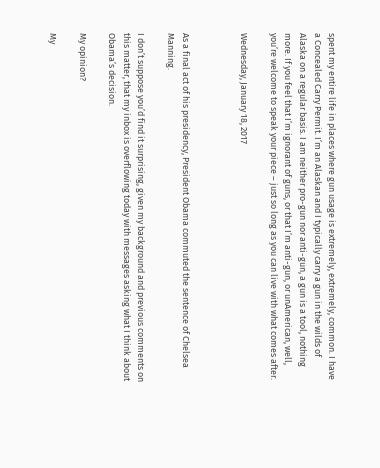spent my entire life in places where gun usage is extremely, extremely, common. I have a Concealed Carry Permit. I’m an Alaskan and I typically carry a gun in the wilds of Alaska on a regular basis. I am neither pro-gun nor anti-gun, a gun is a tool, nothing more. If you feel that I’m ignorant of guns, or that I’m anti-gun, or unAmerican, well, you’re welcome to speak your piece – just so long as you can live with what comes after.

Wednesday, January 18, 2017



As a final act of his presidency, President Obama commuted the sentence of Chelsea Manning.

I don’t suppose you’d find it surprising, given my background and previous comments on this matter, that my inbox is overflowing today with messages asking what I think about Obama’s decision.

My opinion?

My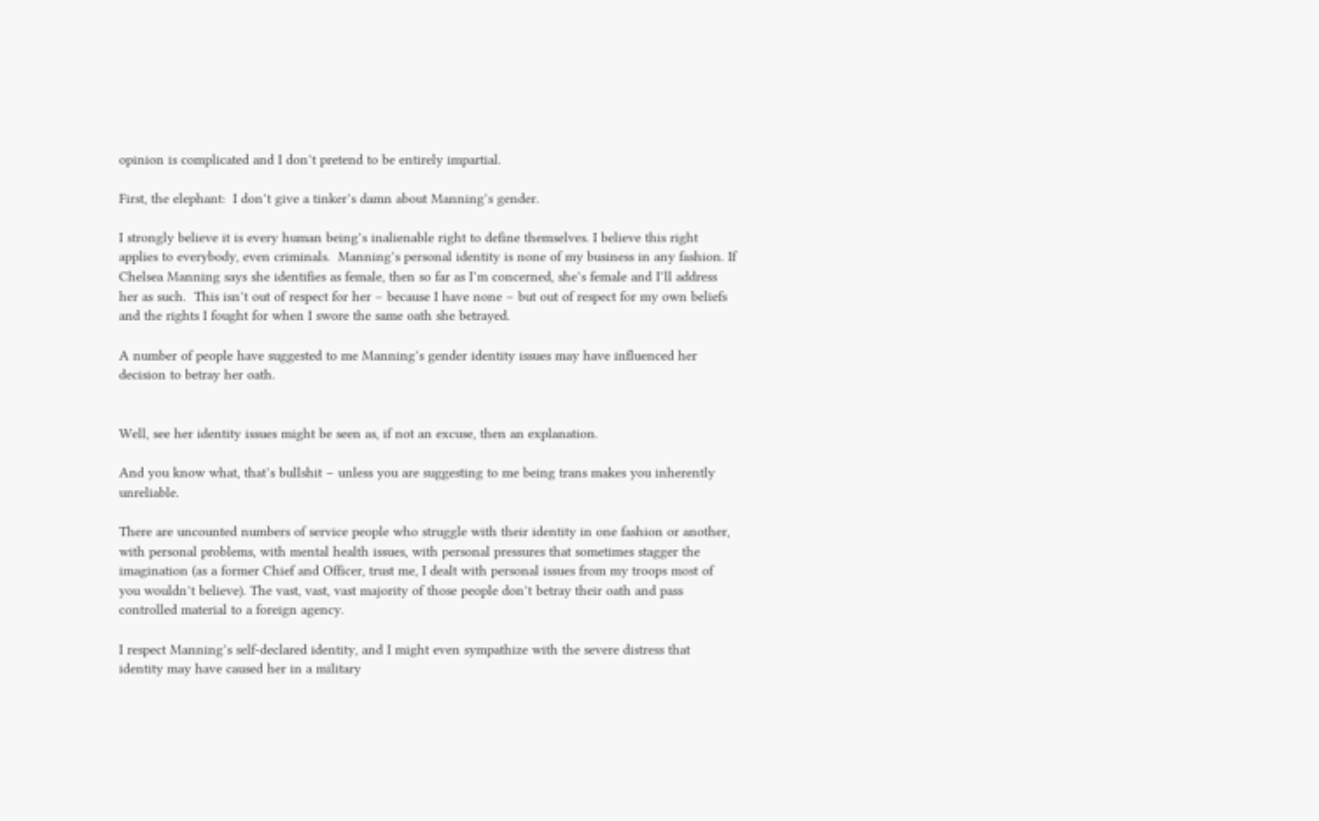opinion is complicated and I don’t pretend to be entirely impartial.

First, the elephant:  I don’t give a tinker’s damn about Manning’s gender.

I strongly believe it is every human being’s inalienable right to define themselves. I believe this right applies to everybody, even criminals.  Manning’s personal identity is none of my business in any fashion. If Chelsea Manning says she identifies as female, then so far as I’m concerned, she’s female and I’ll address her as such.  This isn’t out of respect for her – because I have none – but out of respect for my own beliefs and the rights I fought for when I swore the same oath she betrayed.

A number of people have suggested to me Manning’s gender identity issues may have influenced her decision to betray her oath.


Well, see her identity issues might be seen as, if not an excuse, then an explanation.

And you know what, that’s bullshit – unless you are suggesting to me being trans makes you inherently unreliable.

There are uncounted numbers of service people who struggle with their identity in one fashion or another, with personal problems, with mental health issues, with personal pressures that sometimes stagger the imagination (as a former Chief and Officer, trust me, I dealt with personal issues from my troops most of you wouldn’t believe). The vast, vast, vast majority of those people don’t betray their oath and pass controlled material to a foreign agency.

I respect Manning’s self-declared identity, and I might even sympathize with the severe distress that identity may have caused her in a military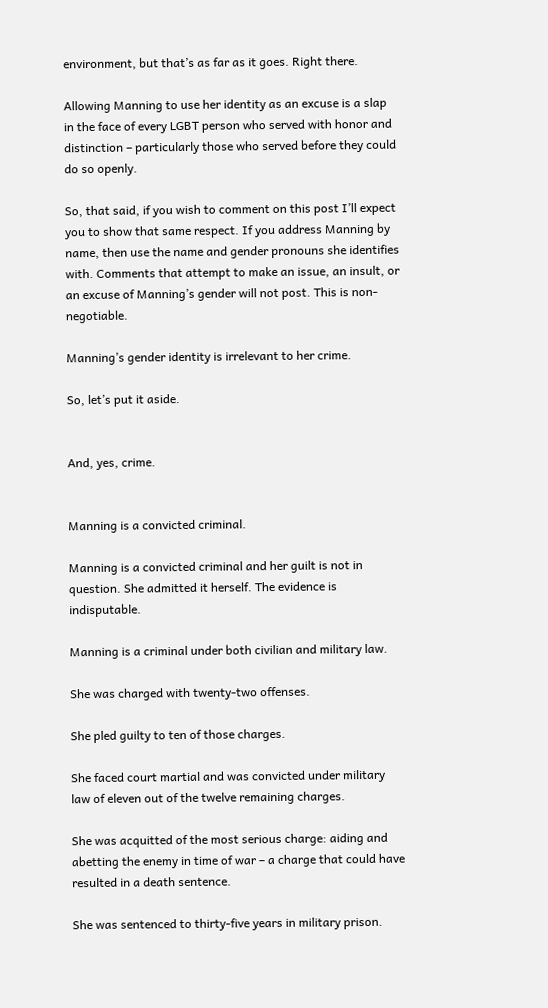environment, but that’s as far as it goes. Right there.

Allowing Manning to use her identity as an excuse is a slap in the face of every LGBT person who served with honor and distinction – particularly those who served before they could do so openly.

So, that said, if you wish to comment on this post I’ll expect you to show that same respect. If you address Manning by name, then use the name and gender pronouns she identifies with. Comments that attempt to make an issue, an insult, or an excuse of Manning’s gender will not post. This is non-negotiable.

Manning’s gender identity is irrelevant to her crime.

So, let’s put it aside.


And, yes, crime.


Manning is a convicted criminal.

Manning is a convicted criminal and her guilt is not in question. She admitted it herself. The evidence is indisputable.

Manning is a criminal under both civilian and military law.

She was charged with twenty-two offenses.

She pled guilty to ten of those charges.

She faced court martial and was convicted under military law of eleven out of the twelve remaining charges.

She was acquitted of the most serious charge: aiding and abetting the enemy in time of war – a charge that could have resulted in a death sentence.

She was sentenced to thirty-five years in military prison.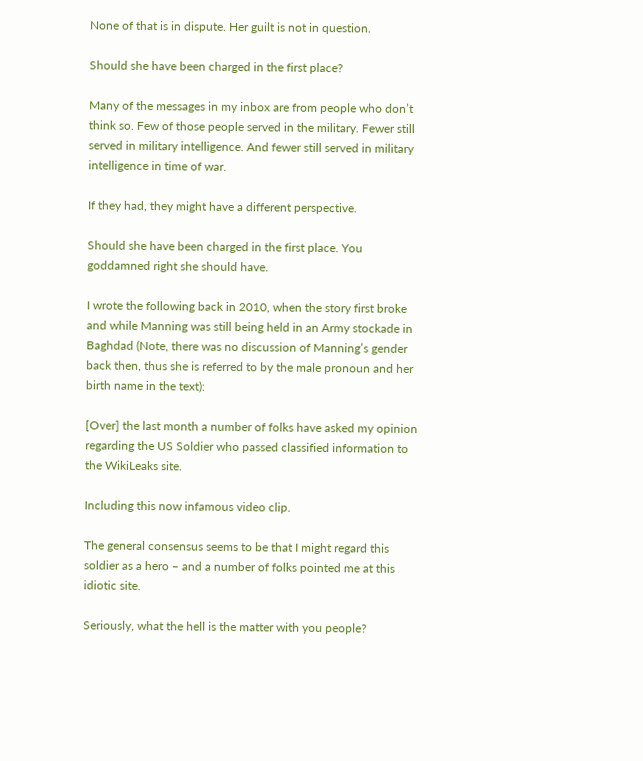None of that is in dispute. Her guilt is not in question.

Should she have been charged in the first place?

Many of the messages in my inbox are from people who don’t think so. Few of those people served in the military. Fewer still served in military intelligence. And fewer still served in military intelligence in time of war.

If they had, they might have a different perspective.

Should she have been charged in the first place. You goddamned right she should have.

I wrote the following back in 2010, when the story first broke and while Manning was still being held in an Army stockade in Baghdad (Note, there was no discussion of Manning’s gender back then, thus she is referred to by the male pronoun and her birth name in the text):

[Over] the last month a number of folks have asked my opinion regarding the US Soldier who passed classified information to the WikiLeaks site.

Including this now infamous video clip.

The general consensus seems to be that I might regard this soldier as a hero – and a number of folks pointed me at this idiotic site.

Seriously, what the hell is the matter with you people?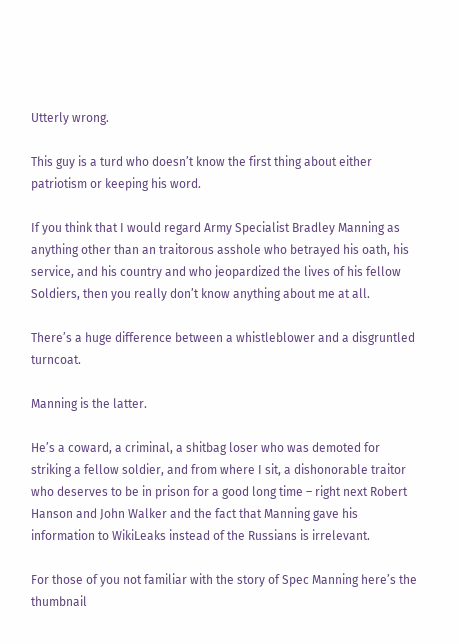Utterly wrong.

This guy is a turd who doesn’t know the first thing about either patriotism or keeping his word.

If you think that I would regard Army Specialist Bradley Manning as anything other than an traitorous asshole who betrayed his oath, his service, and his country and who jeopardized the lives of his fellow Soldiers, then you really don’t know anything about me at all.

There’s a huge difference between a whistleblower and a disgruntled turncoat.

Manning is the latter.

He’s a coward, a criminal, a shitbag loser who was demoted for striking a fellow soldier, and from where I sit, a dishonorable traitor who deserves to be in prison for a good long time – right next Robert Hanson and John Walker and the fact that Manning gave his information to WikiLeaks instead of the Russians is irrelevant.

For those of you not familiar with the story of Spec Manning here’s the thumbnail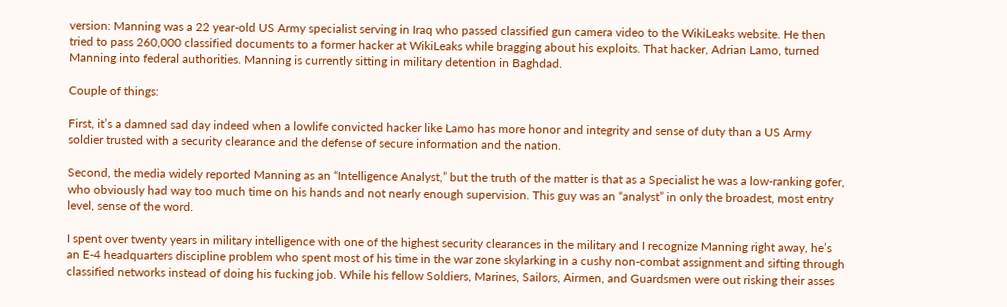version: Manning was a 22 year-old US Army specialist serving in Iraq who passed classified gun camera video to the WikiLeaks website. He then tried to pass 260,000 classified documents to a former hacker at WikiLeaks while bragging about his exploits. That hacker, Adrian Lamo, turned Manning into federal authorities. Manning is currently sitting in military detention in Baghdad.

Couple of things:

First, it’s a damned sad day indeed when a lowlife convicted hacker like Lamo has more honor and integrity and sense of duty than a US Army soldier trusted with a security clearance and the defense of secure information and the nation.

Second, the media widely reported Manning as an “Intelligence Analyst,” but the truth of the matter is that as a Specialist he was a low-ranking gofer, who obviously had way too much time on his hands and not nearly enough supervision. This guy was an “analyst” in only the broadest, most entry level, sense of the word.

I spent over twenty years in military intelligence with one of the highest security clearances in the military and I recognize Manning right away, he’s an E-4 headquarters discipline problem who spent most of his time in the war zone skylarking in a cushy non-combat assignment and sifting through classified networks instead of doing his fucking job. While his fellow Soldiers, Marines, Sailors, Airmen, and Guardsmen were out risking their asses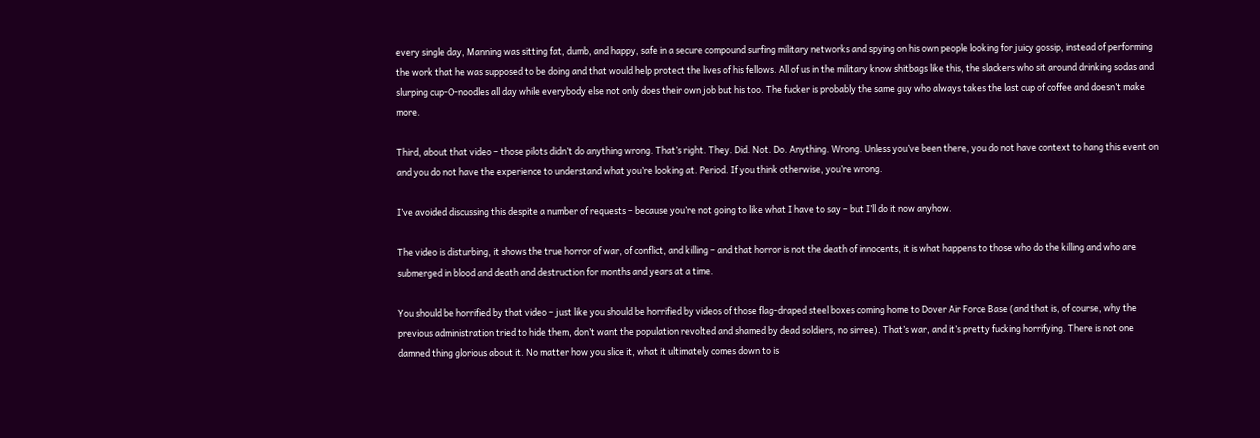every single day, Manning was sitting fat, dumb, and happy, safe in a secure compound surfing military networks and spying on his own people looking for juicy gossip, instead of performing the work that he was supposed to be doing and that would help protect the lives of his fellows. All of us in the military know shitbags like this, the slackers who sit around drinking sodas and slurping cup-O-noodles all day while everybody else not only does their own job but his too. The fucker is probably the same guy who always takes the last cup of coffee and doesn’t make more.

Third, about that video – those pilots didn’t do anything wrong. That’s right. They. Did. Not. Do. Anything. Wrong. Unless you’ve been there, you do not have context to hang this event on and you do not have the experience to understand what you’re looking at. Period. If you think otherwise, you’re wrong.

I’ve avoided discussing this despite a number of requests – because you’re not going to like what I have to say – but I’ll do it now anyhow.

The video is disturbing, it shows the true horror of war, of conflict, and killing – and that horror is not the death of innocents, it is what happens to those who do the killing and who are submerged in blood and death and destruction for months and years at a time.

You should be horrified by that video – just like you should be horrified by videos of those flag-draped steel boxes coming home to Dover Air Force Base (and that is, of course, why the previous administration tried to hide them, don’t want the population revolted and shamed by dead soldiers, no sirree). That’s war, and it’s pretty fucking horrifying. There is not one damned thing glorious about it. No matter how you slice it, what it ultimately comes down to is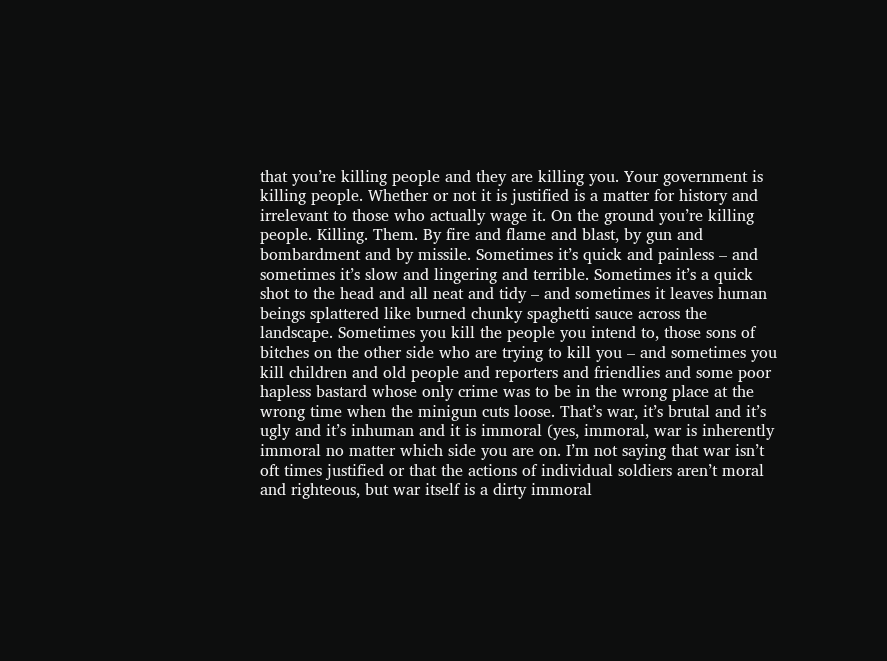that you’re killing people and they are killing you. Your government is killing people. Whether or not it is justified is a matter for history and irrelevant to those who actually wage it. On the ground you’re killing people. Killing. Them. By fire and flame and blast, by gun and bombardment and by missile. Sometimes it’s quick and painless – and sometimes it’s slow and lingering and terrible. Sometimes it’s a quick shot to the head and all neat and tidy – and sometimes it leaves human beings splattered like burned chunky spaghetti sauce across the landscape. Sometimes you kill the people you intend to, those sons of bitches on the other side who are trying to kill you – and sometimes you kill children and old people and reporters and friendlies and some poor hapless bastard whose only crime was to be in the wrong place at the wrong time when the minigun cuts loose. That’s war, it’s brutal and it’s ugly and it’s inhuman and it is immoral (yes, immoral, war is inherently immoral no matter which side you are on. I’m not saying that war isn’t oft times justified or that the actions of individual soldiers aren’t moral and righteous, but war itself is a dirty immoral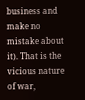business and make no mistake about it). That is the vicious nature of war,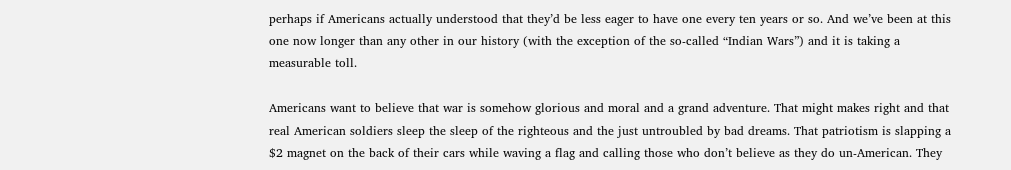perhaps if Americans actually understood that they’d be less eager to have one every ten years or so. And we’ve been at this one now longer than any other in our history (with the exception of the so-called “Indian Wars”) and it is taking a measurable toll.

Americans want to believe that war is somehow glorious and moral and a grand adventure. That might makes right and that real American soldiers sleep the sleep of the righteous and the just untroubled by bad dreams. That patriotism is slapping a $2 magnet on the back of their cars while waving a flag and calling those who don’t believe as they do un-American. They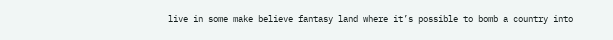live in some make believe fantasy land where it’s possible to bomb a country into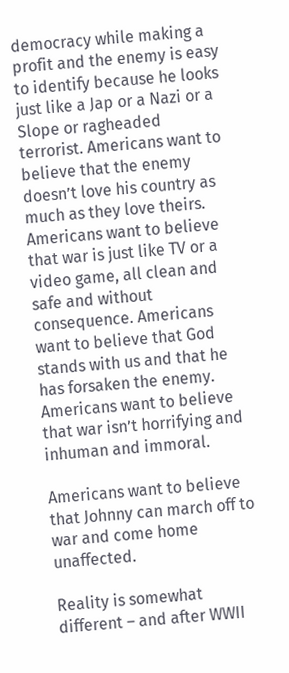democracy while making a profit and the enemy is easy to identify because he looks just like a Jap or a Nazi or a Slope or ragheaded terrorist. Americans want to believe that the enemy doesn’t love his country as much as they love theirs. Americans want to believe that war is just like TV or a video game, all clean and safe and without consequence. Americans want to believe that God stands with us and that he has forsaken the enemy. Americans want to believe that war isn’t horrifying and inhuman and immoral.

Americans want to believe that Johnny can march off to war and come home unaffected.

Reality is somewhat different – and after WWII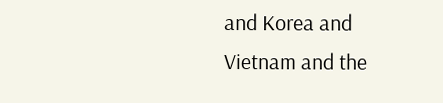and Korea and Vietnam and the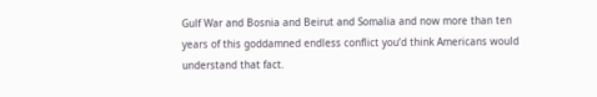Gulf War and Bosnia and Beirut and Somalia and now more than ten years of this goddamned endless conflict you’d think Americans would understand that fact.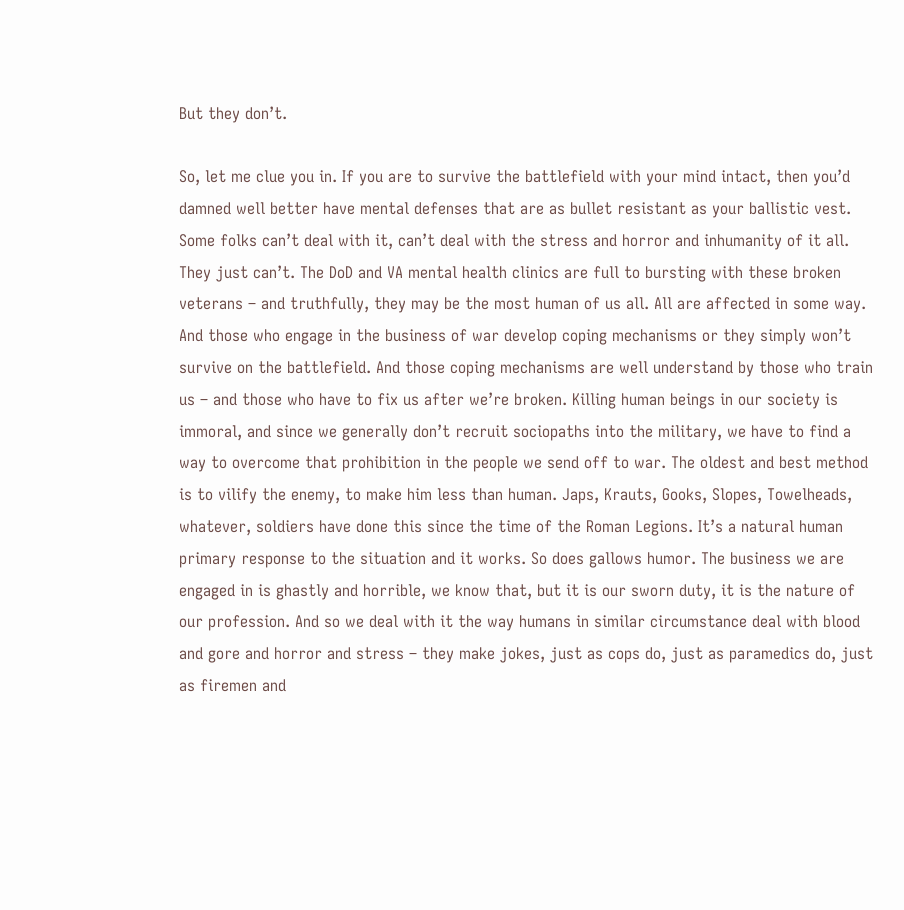But they don’t.

So, let me clue you in. If you are to survive the battlefield with your mind intact, then you’d damned well better have mental defenses that are as bullet resistant as your ballistic vest. Some folks can’t deal with it, can’t deal with the stress and horror and inhumanity of it all. They just can’t. The DoD and VA mental health clinics are full to bursting with these broken veterans – and truthfully, they may be the most human of us all. All are affected in some way. And those who engage in the business of war develop coping mechanisms or they simply won’t survive on the battlefield. And those coping mechanisms are well understand by those who train us – and those who have to fix us after we’re broken. Killing human beings in our society is immoral, and since we generally don’t recruit sociopaths into the military, we have to find a way to overcome that prohibition in the people we send off to war. The oldest and best method is to vilify the enemy, to make him less than human. Japs, Krauts, Gooks, Slopes, Towelheads, whatever, soldiers have done this since the time of the Roman Legions. It’s a natural human primary response to the situation and it works. So does gallows humor. The business we are engaged in is ghastly and horrible, we know that, but it is our sworn duty, it is the nature of our profession. And so we deal with it the way humans in similar circumstance deal with blood and gore and horror and stress – they make jokes, just as cops do, just as paramedics do, just as firemen and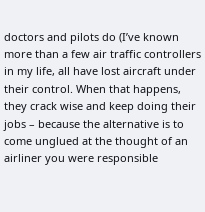doctors and pilots do (I’ve known more than a few air traffic controllers in my life, all have lost aircraft under their control. When that happens, they crack wise and keep doing their jobs – because the alternative is to come unglued at the thought of an airliner you were responsible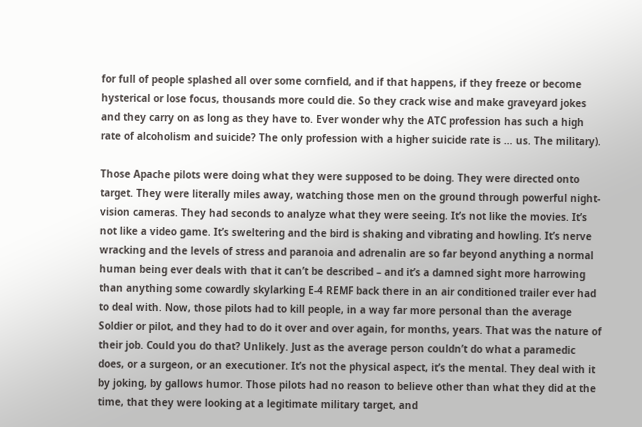for full of people splashed all over some cornfield, and if that happens, if they freeze or become hysterical or lose focus, thousands more could die. So they crack wise and make graveyard jokes and they carry on as long as they have to. Ever wonder why the ATC profession has such a high rate of alcoholism and suicide? The only profession with a higher suicide rate is … us. The military).

Those Apache pilots were doing what they were supposed to be doing. They were directed onto target. They were literally miles away, watching those men on the ground through powerful night-vision cameras. They had seconds to analyze what they were seeing. It’s not like the movies. It’s not like a video game. It’s sweltering and the bird is shaking and vibrating and howling. It’s nerve wracking and the levels of stress and paranoia and adrenalin are so far beyond anything a normal human being ever deals with that it can’t be described – and it’s a damned sight more harrowing than anything some cowardly skylarking E-4 REMF back there in an air conditioned trailer ever had to deal with. Now, those pilots had to kill people, in a way far more personal than the average Soldier or pilot, and they had to do it over and over again, for months, years. That was the nature of their job. Could you do that? Unlikely. Just as the average person couldn’t do what a paramedic does, or a surgeon, or an executioner. It’s not the physical aspect, it’s the mental. They deal with it by joking, by gallows humor. Those pilots had no reason to believe other than what they did at the time, that they were looking at a legitimate military target, and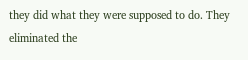they did what they were supposed to do. They eliminated the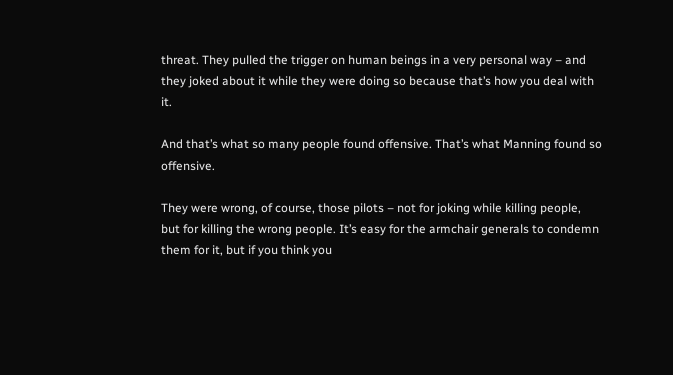threat. They pulled the trigger on human beings in a very personal way – and they joked about it while they were doing so because that’s how you deal with it.

And that’s what so many people found offensive. That’s what Manning found so offensive.

They were wrong, of course, those pilots – not for joking while killing people, but for killing the wrong people. It’s easy for the armchair generals to condemn them for it, but if you think you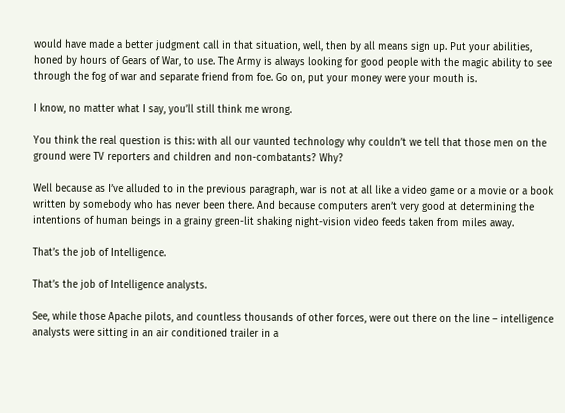would have made a better judgment call in that situation, well, then by all means sign up. Put your abilities, honed by hours of Gears of War, to use. The Army is always looking for good people with the magic ability to see through the fog of war and separate friend from foe. Go on, put your money were your mouth is.

I know, no matter what I say, you’ll still think me wrong.

You think the real question is this: with all our vaunted technology why couldn’t we tell that those men on the ground were TV reporters and children and non-combatants? Why?

Well because as I’ve alluded to in the previous paragraph, war is not at all like a video game or a movie or a book written by somebody who has never been there. And because computers aren’t very good at determining the intentions of human beings in a grainy green-lit shaking night-vision video feeds taken from miles away.

That’s the job of Intelligence.

That’s the job of Intelligence analysts.

See, while those Apache pilots, and countless thousands of other forces, were out there on the line – intelligence analysts were sitting in an air conditioned trailer in a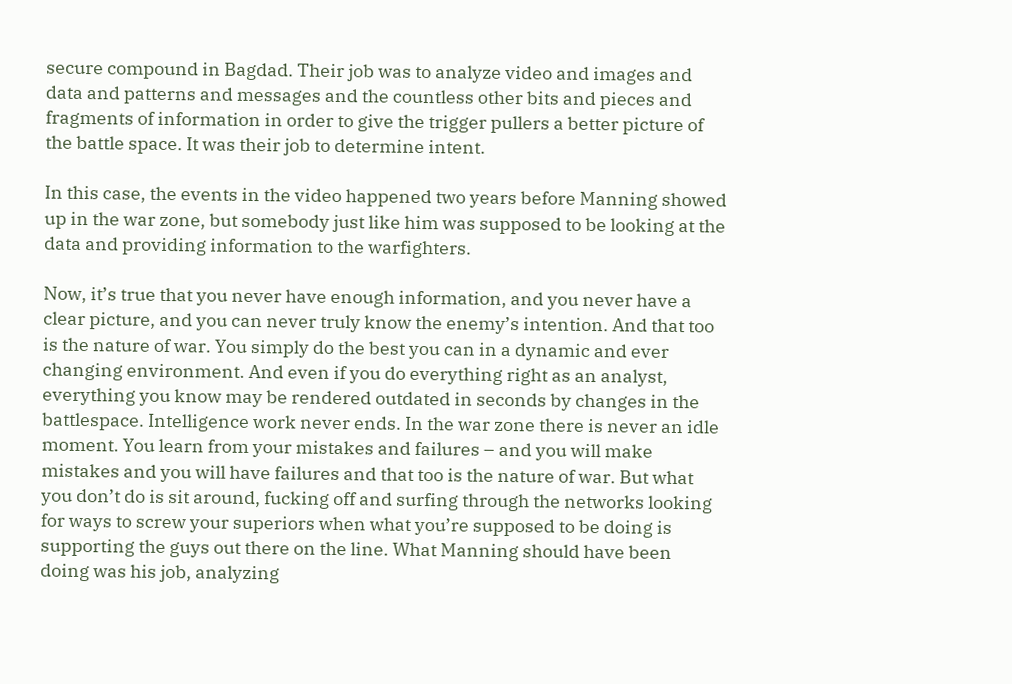secure compound in Bagdad. Their job was to analyze video and images and data and patterns and messages and the countless other bits and pieces and fragments of information in order to give the trigger pullers a better picture of the battle space. It was their job to determine intent.

In this case, the events in the video happened two years before Manning showed up in the war zone, but somebody just like him was supposed to be looking at the data and providing information to the warfighters.

Now, it’s true that you never have enough information, and you never have a clear picture, and you can never truly know the enemy’s intention. And that too is the nature of war. You simply do the best you can in a dynamic and ever changing environment. And even if you do everything right as an analyst, everything you know may be rendered outdated in seconds by changes in the battlespace. Intelligence work never ends. In the war zone there is never an idle moment. You learn from your mistakes and failures – and you will make mistakes and you will have failures and that too is the nature of war. But what you don’t do is sit around, fucking off and surfing through the networks looking for ways to screw your superiors when what you’re supposed to be doing is supporting the guys out there on the line. What Manning should have been doing was his job, analyzing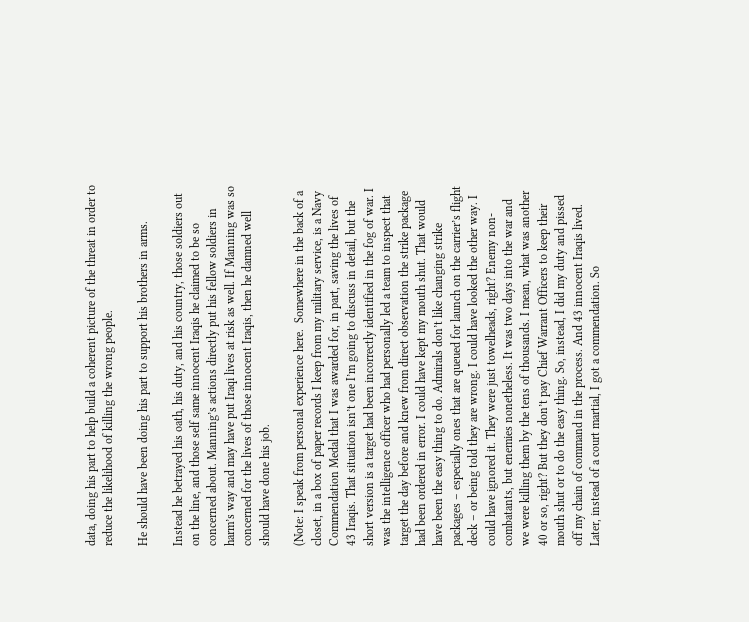data, doing his part to help build a coherent picture of the threat in order to reduce the likelihood of killing the wrong people.

He should have been doing his part to support his brothers in arms.

Instead he betrayed his oath, his duty, and his country, those soldiers out on the line, and those self same innocent Iraqis he claimed to be so concerned about. Manning’s actions directly put his fellow soldiers in harm’s way and may have put Iraqi lives at risk as well. If Manning was so concerned for the lives of those innocent Iraqis, then he damned well should have done his job.

(Note: I speak from personal experience here.  Somewhere in the back of a closet, in a box of paper records I keep from my military service, is a Navy Commendation Medal that I was awarded for, in part, saving the lives of 43 Iraqis. That situation isn’t one I’m going to discuss in detail, but the short version is a target had been incorrectly identified in the fog of war. I was the intelligence officer who had personally led a team to inspect that target the day before and knew from direct observation the strike package had been ordered in error. I could have kept my mouth shut. That would have been the easy thing to do. Admirals don’t like changing strike packages – especially ones that are queued for launch on the carrier’s flight deck – or being told they are wrong. I could have looked the other way. I could have ignored it. They were just towelheads, right? Enemy non-combatants, but enemies nonetheless. It was two days into the war and we were killing them by the tens of thousands. I mean, what was another 40 or so, right? But they don’t pay Chief Warrant Officers to keep their mouth shut or to do the easy thing. So, instead, I did my duty and pissed off my chain of command in the process. And 43 innocent Iraqis lived. Later, instead of a court martial, I got a commendation. So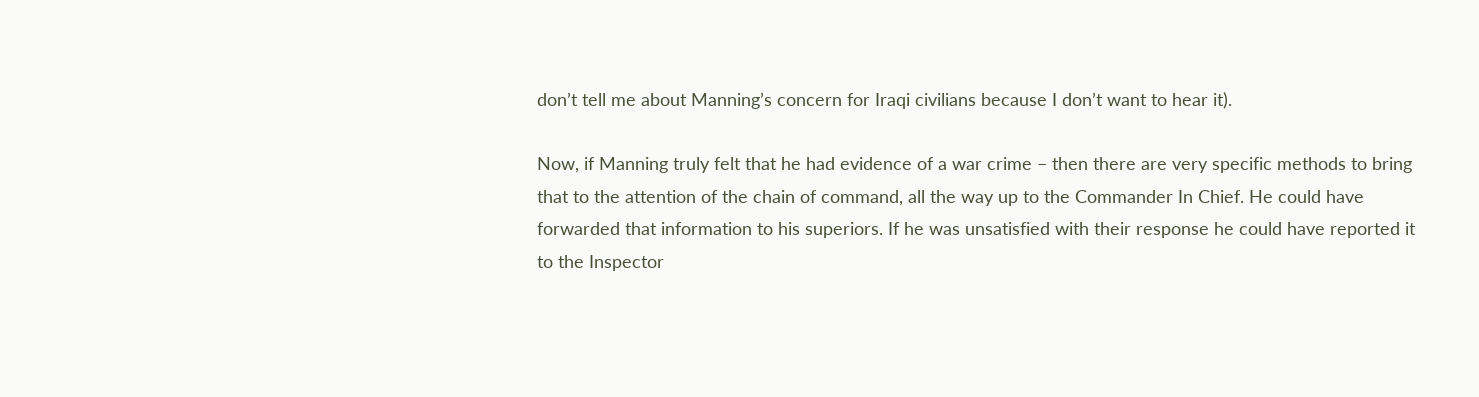don’t tell me about Manning’s concern for Iraqi civilians because I don’t want to hear it).

Now, if Manning truly felt that he had evidence of a war crime – then there are very specific methods to bring that to the attention of the chain of command, all the way up to the Commander In Chief. He could have forwarded that information to his superiors. If he was unsatisfied with their response he could have reported it to the Inspector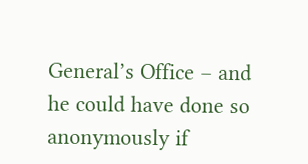General’s Office – and he could have done so anonymously if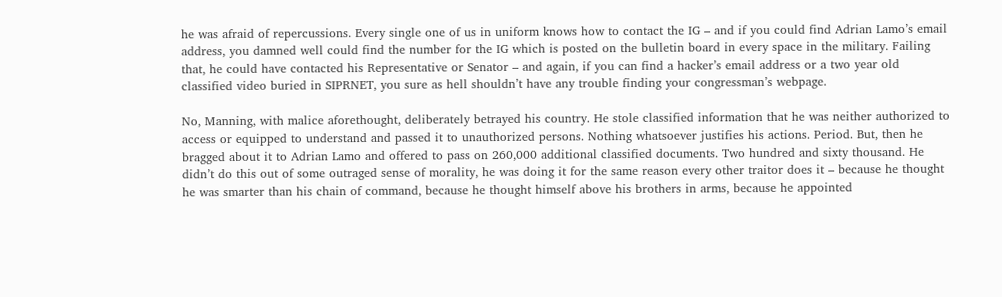he was afraid of repercussions. Every single one of us in uniform knows how to contact the IG – and if you could find Adrian Lamo’s email address, you damned well could find the number for the IG which is posted on the bulletin board in every space in the military. Failing that, he could have contacted his Representative or Senator – and again, if you can find a hacker’s email address or a two year old classified video buried in SIPRNET, you sure as hell shouldn’t have any trouble finding your congressman’s webpage.

No, Manning, with malice aforethought, deliberately betrayed his country. He stole classified information that he was neither authorized to access or equipped to understand and passed it to unauthorized persons. Nothing whatsoever justifies his actions. Period. But, then he bragged about it to Adrian Lamo and offered to pass on 260,000 additional classified documents. Two hundred and sixty thousand. He didn’t do this out of some outraged sense of morality, he was doing it for the same reason every other traitor does it – because he thought he was smarter than his chain of command, because he thought himself above his brothers in arms, because he appointed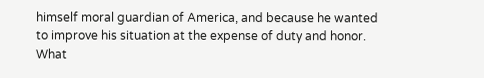himself moral guardian of America, and because he wanted to improve his situation at the expense of duty and honor. What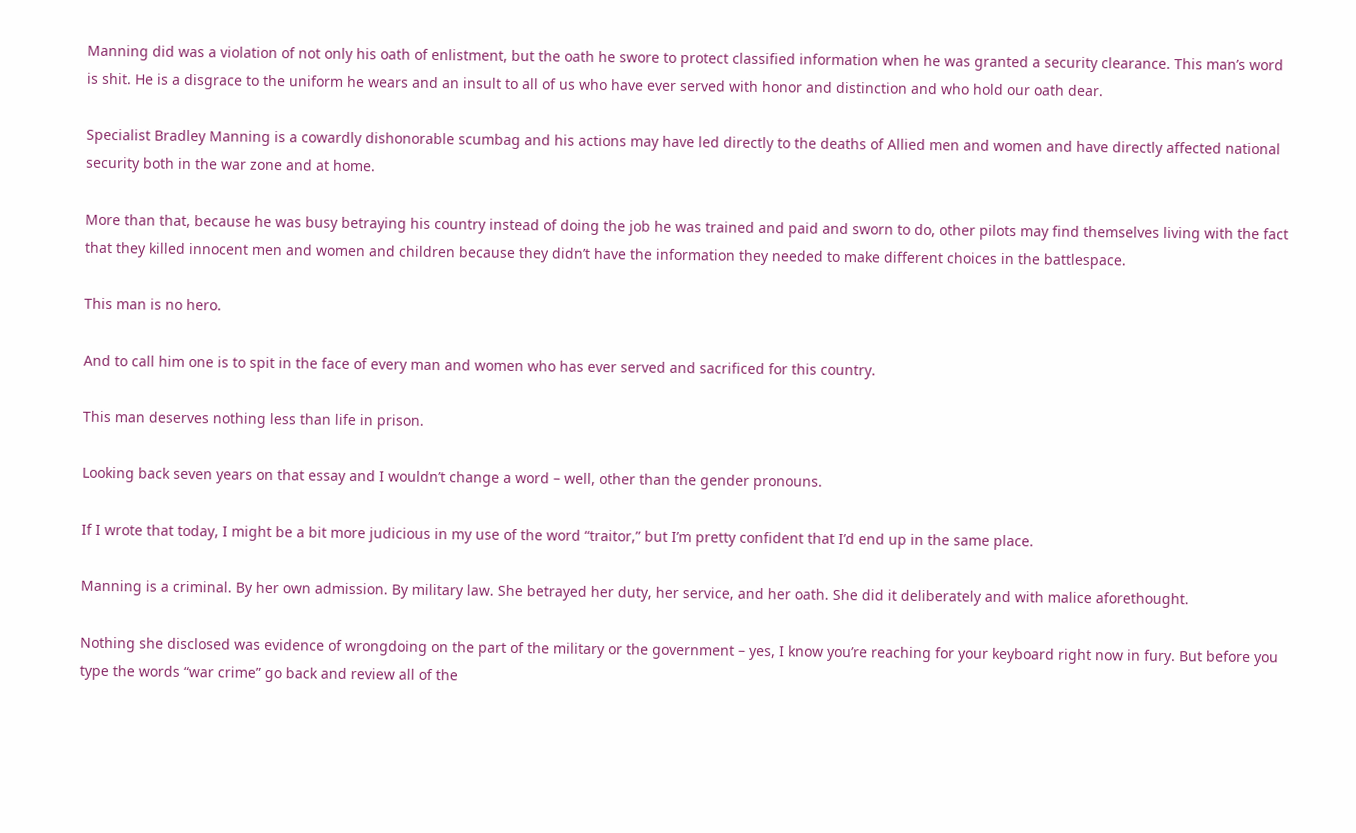Manning did was a violation of not only his oath of enlistment, but the oath he swore to protect classified information when he was granted a security clearance. This man’s word is shit. He is a disgrace to the uniform he wears and an insult to all of us who have ever served with honor and distinction and who hold our oath dear.

Specialist Bradley Manning is a cowardly dishonorable scumbag and his actions may have led directly to the deaths of Allied men and women and have directly affected national security both in the war zone and at home.

More than that, because he was busy betraying his country instead of doing the job he was trained and paid and sworn to do, other pilots may find themselves living with the fact that they killed innocent men and women and children because they didn’t have the information they needed to make different choices in the battlespace.

This man is no hero.

And to call him one is to spit in the face of every man and women who has ever served and sacrificed for this country.

This man deserves nothing less than life in prison.

Looking back seven years on that essay and I wouldn’t change a word – well, other than the gender pronouns.

If I wrote that today, I might be a bit more judicious in my use of the word “traitor,” but I’m pretty confident that I’d end up in the same place.

Manning is a criminal. By her own admission. By military law. She betrayed her duty, her service, and her oath. She did it deliberately and with malice aforethought.

Nothing she disclosed was evidence of wrongdoing on the part of the military or the government – yes, I know you’re reaching for your keyboard right now in fury. But before you type the words “war crime” go back and review all of the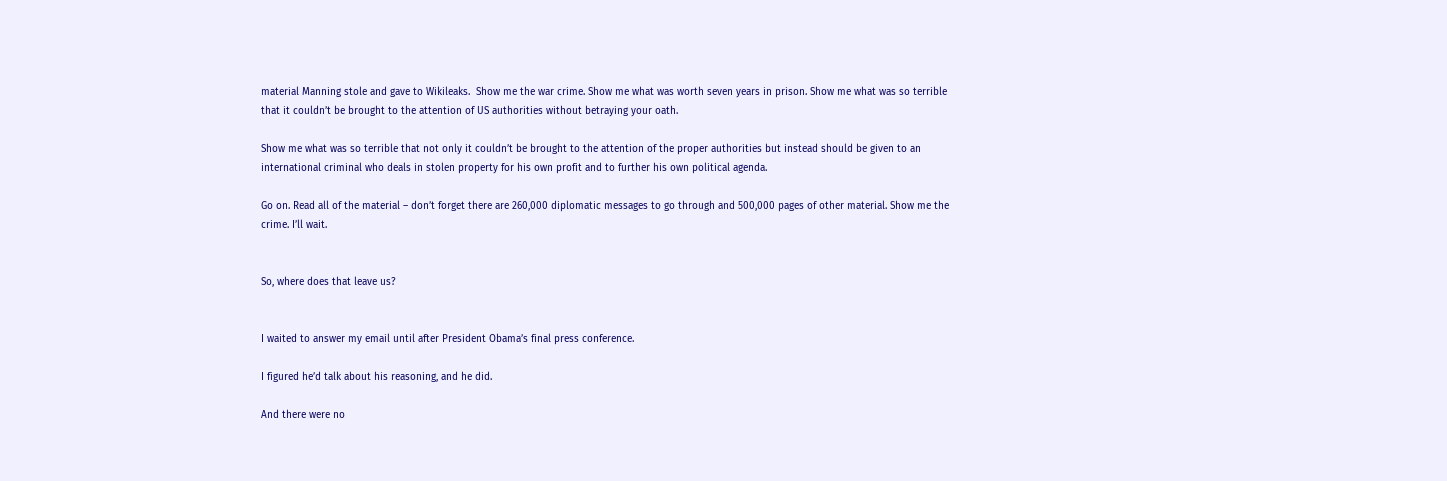material Manning stole and gave to Wikileaks.  Show me the war crime. Show me what was worth seven years in prison. Show me what was so terrible that it couldn’t be brought to the attention of US authorities without betraying your oath.

Show me what was so terrible that not only it couldn’t be brought to the attention of the proper authorities but instead should be given to an international criminal who deals in stolen property for his own profit and to further his own political agenda.

Go on. Read all of the material – don’t forget there are 260,000 diplomatic messages to go through and 500,000 pages of other material. Show me the crime. I’ll wait.


So, where does that leave us?


I waited to answer my email until after President Obama’s final press conference.

I figured he’d talk about his reasoning, and he did.

And there were no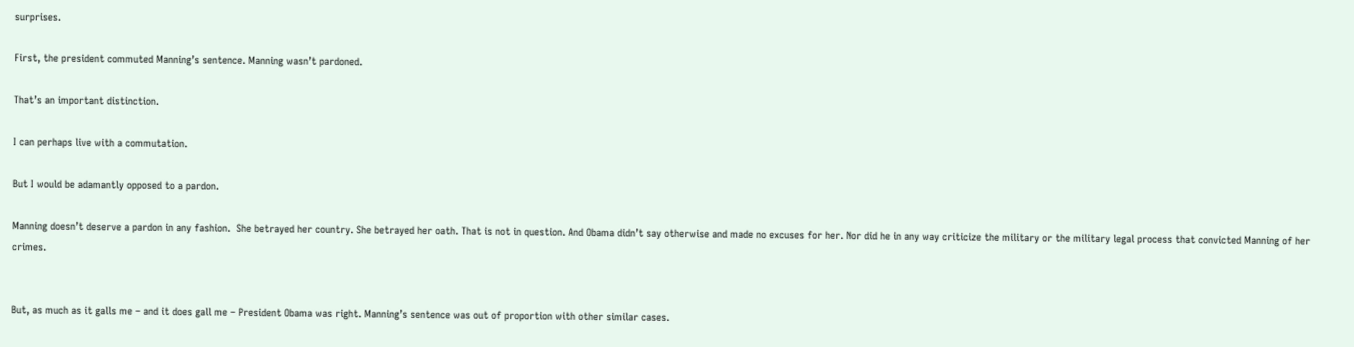surprises.

First, the president commuted Manning’s sentence. Manning wasn’t pardoned.

That’s an important distinction.

I can perhaps live with a commutation.

But I would be adamantly opposed to a pardon.

Manning doesn’t deserve a pardon in any fashion.  She betrayed her country. She betrayed her oath. That is not in question. And Obama didn’t say otherwise and made no excuses for her. Nor did he in any way criticize the military or the military legal process that convicted Manning of her crimes.


But, as much as it galls me – and it does gall me – President Obama was right. Manning’s sentence was out of proportion with other similar cases.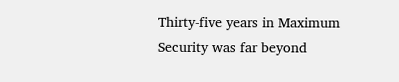Thirty-five years in Maximum Security was far beyond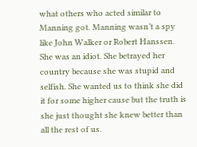what others who acted similar to Manning got. Manning wasn’t a spy like John Walker or Robert Hanssen. She was an idiot. She betrayed her country because she was stupid and selfish. She wanted us to think she did it for some higher cause but the truth is she just thought she knew better than all the rest of us.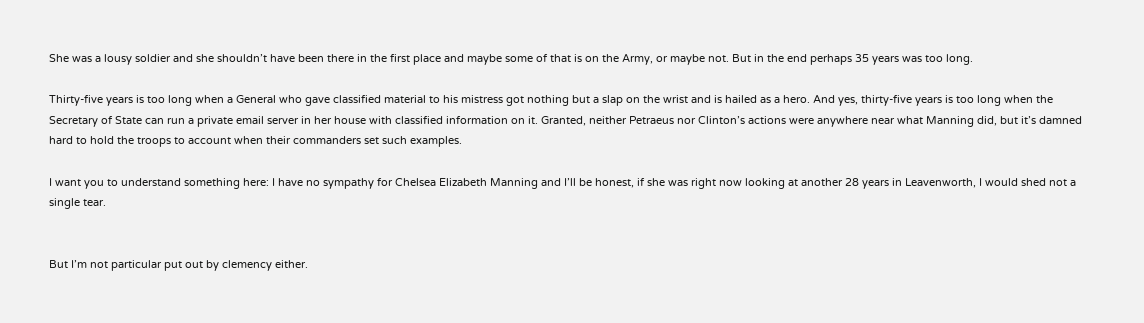She was a lousy soldier and she shouldn’t have been there in the first place and maybe some of that is on the Army, or maybe not. But in the end perhaps 35 years was too long.

Thirty-five years is too long when a General who gave classified material to his mistress got nothing but a slap on the wrist and is hailed as a hero. And yes, thirty-five years is too long when the Secretary of State can run a private email server in her house with classified information on it. Granted, neither Petraeus nor Clinton’s actions were anywhere near what Manning did, but it’s damned hard to hold the troops to account when their commanders set such examples.

I want you to understand something here: I have no sympathy for Chelsea Elizabeth Manning and I’ll be honest, if she was right now looking at another 28 years in Leavenworth, I would shed not a single tear.


But I’m not particular put out by clemency either.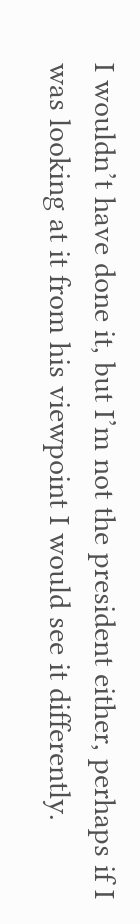I wouldn’t have done it, but I’m not the president either, perhaps if I was looking at it from his viewpoint I would see it differently.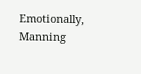Emotionally, Manning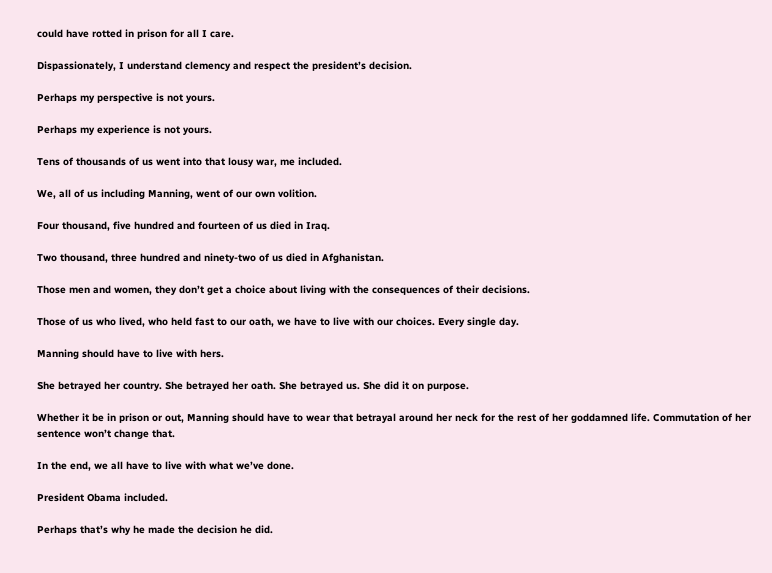could have rotted in prison for all I care.

Dispassionately, I understand clemency and respect the president’s decision.

Perhaps my perspective is not yours.

Perhaps my experience is not yours.

Tens of thousands of us went into that lousy war, me included.

We, all of us including Manning, went of our own volition.

Four thousand, five hundred and fourteen of us died in Iraq.

Two thousand, three hundred and ninety-two of us died in Afghanistan.

Those men and women, they don’t get a choice about living with the consequences of their decisions.

Those of us who lived, who held fast to our oath, we have to live with our choices. Every single day.

Manning should have to live with hers.

She betrayed her country. She betrayed her oath. She betrayed us. She did it on purpose.

Whether it be in prison or out, Manning should have to wear that betrayal around her neck for the rest of her goddamned life. Commutation of her sentence won’t change that.

In the end, we all have to live with what we’ve done.

President Obama included.

Perhaps that’s why he made the decision he did.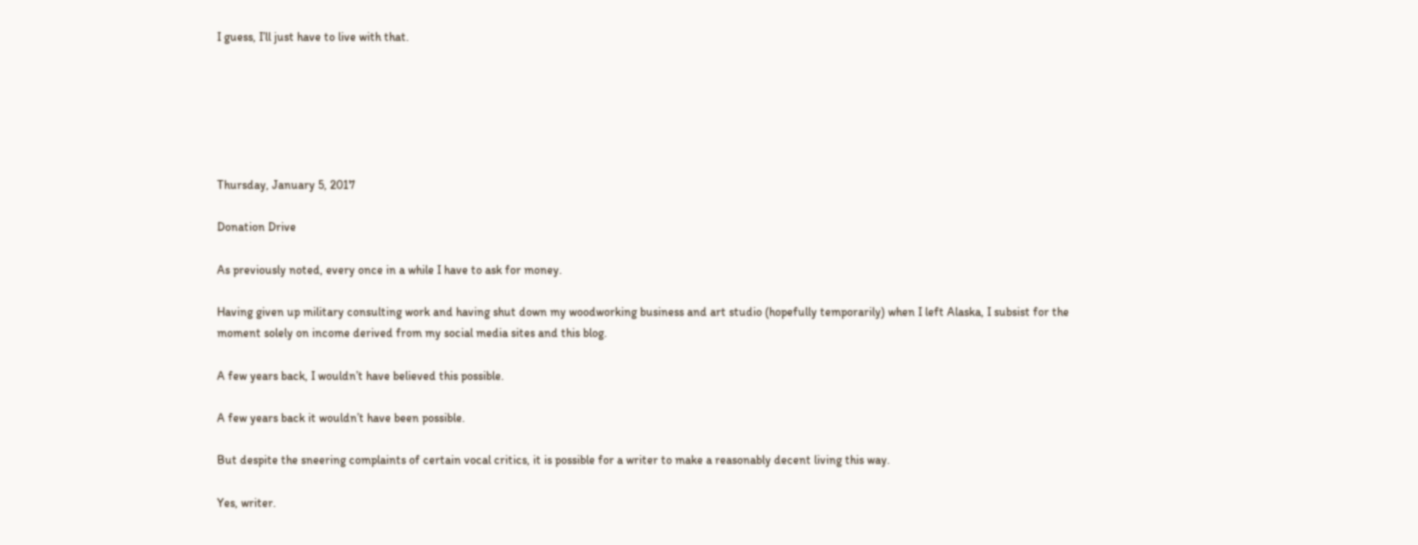I guess, I’ll just have to live with that.






Thursday, January 5, 2017

Donation Drive

As previously noted, every once in a while I have to ask for money.

Having given up military consulting work and having shut down my woodworking business and art studio (hopefully temporarily) when I left Alaska, I subsist for the moment solely on income derived from my social media sites and this blog.

A few years back, I wouldn’t have believed this possible.

A few years back it wouldn’t have been possible.

But despite the sneering complaints of certain vocal critics, it is possible for a writer to make a reasonably decent living this way.

Yes, writer.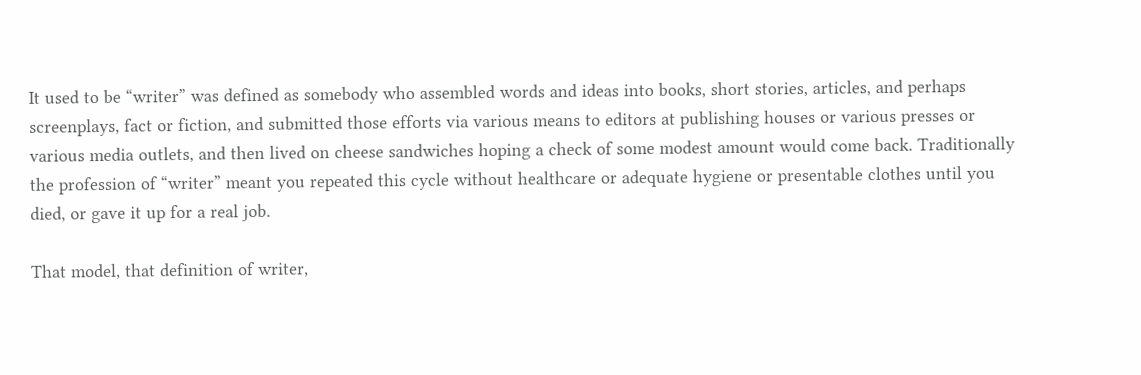It used to be “writer” was defined as somebody who assembled words and ideas into books, short stories, articles, and perhaps screenplays, fact or fiction, and submitted those efforts via various means to editors at publishing houses or various presses or various media outlets, and then lived on cheese sandwiches hoping a check of some modest amount would come back. Traditionally the profession of “writer” meant you repeated this cycle without healthcare or adequate hygiene or presentable clothes until you died, or gave it up for a real job.

That model, that definition of writer,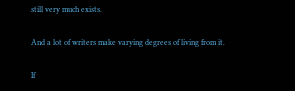still very much exists.

And a lot of writers make varying degrees of living from it.

If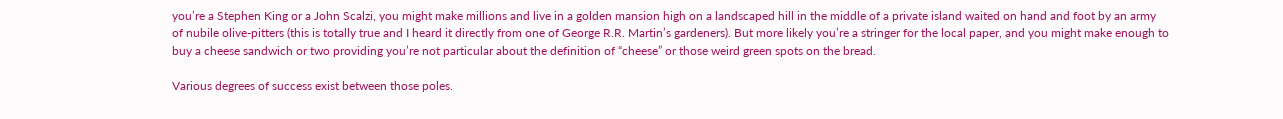you’re a Stephen King or a John Scalzi, you might make millions and live in a golden mansion high on a landscaped hill in the middle of a private island waited on hand and foot by an army of nubile olive-pitters (this is totally true and I heard it directly from one of George R.R. Martin’s gardeners). But more likely you’re a stringer for the local paper, and you might make enough to buy a cheese sandwich or two providing you’re not particular about the definition of “cheese” or those weird green spots on the bread.

Various degrees of success exist between those poles.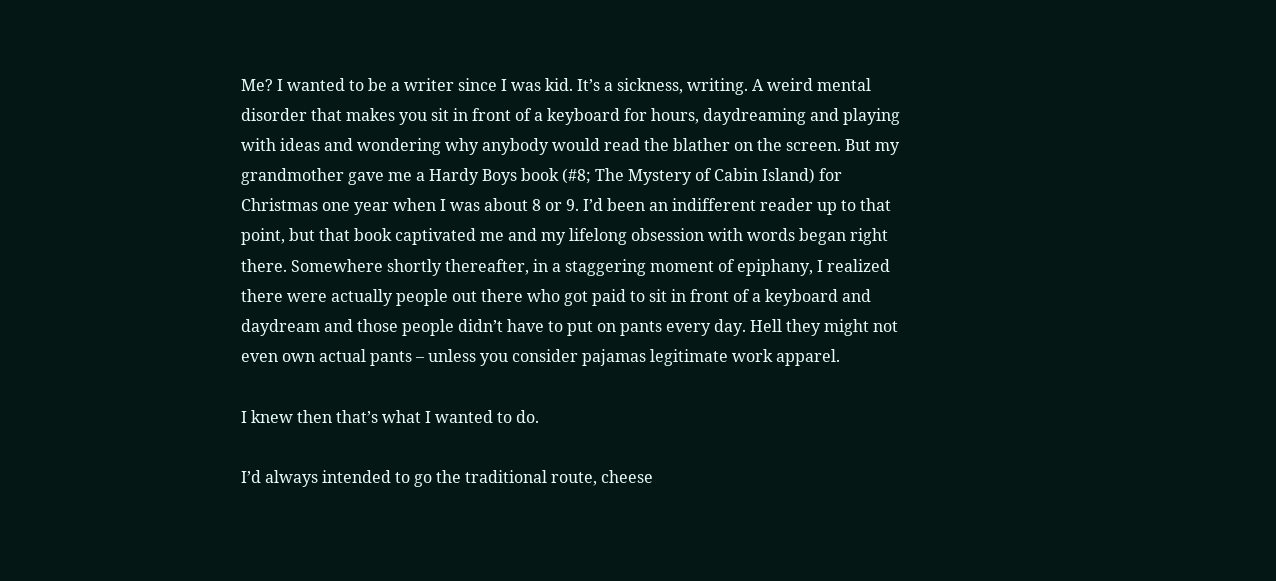Me? I wanted to be a writer since I was kid. It’s a sickness, writing. A weird mental disorder that makes you sit in front of a keyboard for hours, daydreaming and playing with ideas and wondering why anybody would read the blather on the screen. But my grandmother gave me a Hardy Boys book (#8; The Mystery of Cabin Island) for Christmas one year when I was about 8 or 9. I’d been an indifferent reader up to that point, but that book captivated me and my lifelong obsession with words began right there. Somewhere shortly thereafter, in a staggering moment of epiphany, I realized there were actually people out there who got paid to sit in front of a keyboard and daydream and those people didn’t have to put on pants every day. Hell they might not even own actual pants – unless you consider pajamas legitimate work apparel.

I knew then that’s what I wanted to do.

I’d always intended to go the traditional route, cheese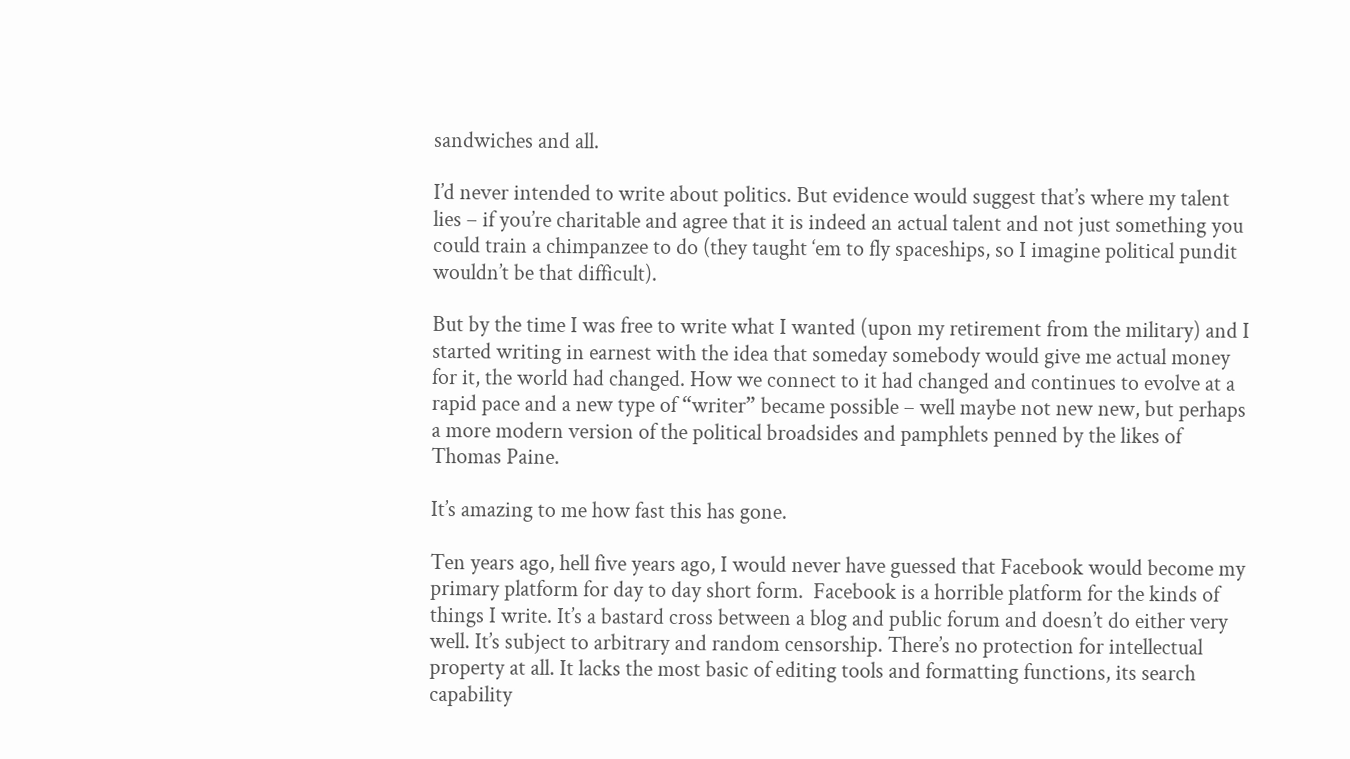sandwiches and all.

I’d never intended to write about politics. But evidence would suggest that’s where my talent lies – if you’re charitable and agree that it is indeed an actual talent and not just something you could train a chimpanzee to do (they taught ‘em to fly spaceships, so I imagine political pundit wouldn’t be that difficult).

But by the time I was free to write what I wanted (upon my retirement from the military) and I started writing in earnest with the idea that someday somebody would give me actual money for it, the world had changed. How we connect to it had changed and continues to evolve at a rapid pace and a new type of “writer” became possible – well maybe not new new, but perhaps a more modern version of the political broadsides and pamphlets penned by the likes of Thomas Paine.

It’s amazing to me how fast this has gone.

Ten years ago, hell five years ago, I would never have guessed that Facebook would become my primary platform for day to day short form.  Facebook is a horrible platform for the kinds of things I write. It’s a bastard cross between a blog and public forum and doesn’t do either very well. It’s subject to arbitrary and random censorship. There’s no protection for intellectual property at all. It lacks the most basic of editing tools and formatting functions, its search capability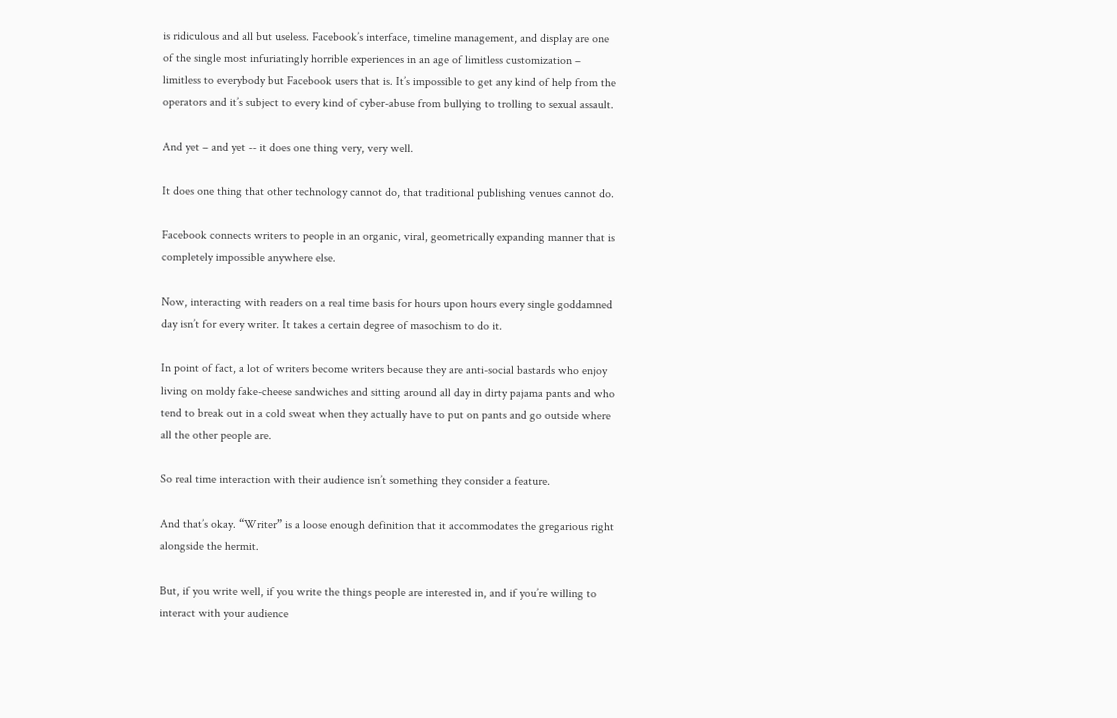is ridiculous and all but useless. Facebook’s interface, timeline management, and display are one of the single most infuriatingly horrible experiences in an age of limitless customization – limitless to everybody but Facebook users that is. It’s impossible to get any kind of help from the operators and it’s subject to every kind of cyber-abuse from bullying to trolling to sexual assault.

And yet – and yet -- it does one thing very, very well.

It does one thing that other technology cannot do, that traditional publishing venues cannot do.

Facebook connects writers to people in an organic, viral, geometrically expanding manner that is completely impossible anywhere else.

Now, interacting with readers on a real time basis for hours upon hours every single goddamned day isn’t for every writer. It takes a certain degree of masochism to do it.

In point of fact, a lot of writers become writers because they are anti-social bastards who enjoy living on moldy fake-cheese sandwiches and sitting around all day in dirty pajama pants and who tend to break out in a cold sweat when they actually have to put on pants and go outside where all the other people are.

So real time interaction with their audience isn’t something they consider a feature.

And that’s okay. “Writer” is a loose enough definition that it accommodates the gregarious right alongside the hermit.

But, if you write well, if you write the things people are interested in, and if you’re willing to interact with your audience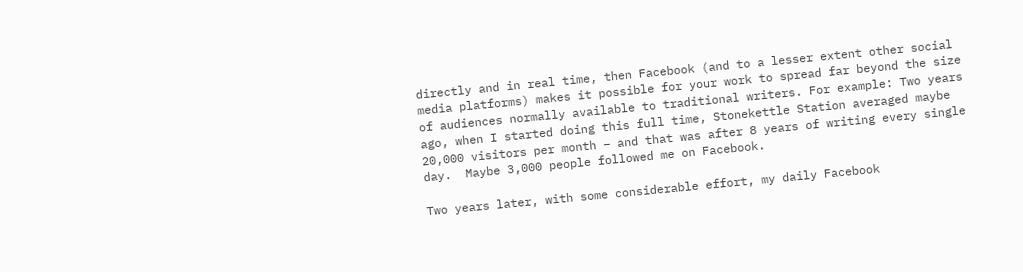directly and in real time, then Facebook (and to a lesser extent other social media platforms) makes it possible for your work to spread far beyond the size of audiences normally available to traditional writers. For example: Two years ago, when I started doing this full time, Stonekettle Station averaged maybe 20,000 visitors per month – and that was after 8 years of writing every single day.  Maybe 3,000 people followed me on Facebook.

Two years later, with some considerable effort, my daily Facebook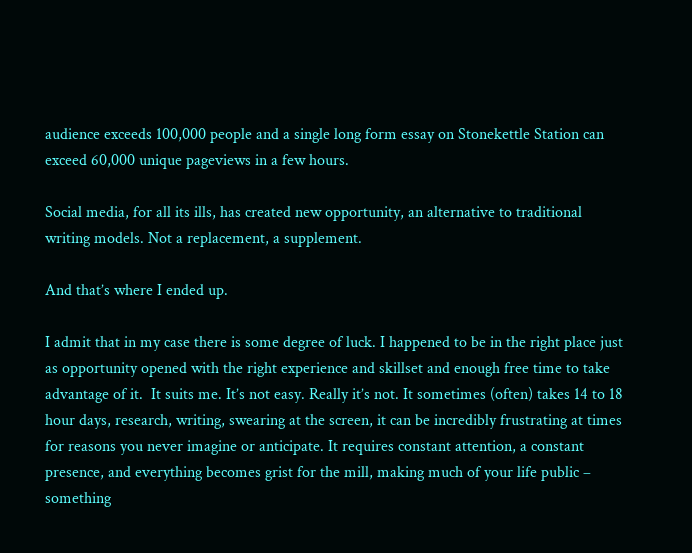audience exceeds 100,000 people and a single long form essay on Stonekettle Station can exceed 60,000 unique pageviews in a few hours.

Social media, for all its ills, has created new opportunity, an alternative to traditional writing models. Not a replacement, a supplement.

And that’s where I ended up.

I admit that in my case there is some degree of luck. I happened to be in the right place just as opportunity opened with the right experience and skillset and enough free time to take advantage of it.  It suits me. It’s not easy. Really it’s not. It sometimes (often) takes 14 to 18 hour days, research, writing, swearing at the screen, it can be incredibly frustrating at times for reasons you never imagine or anticipate. It requires constant attention, a constant presence, and everything becomes grist for the mill, making much of your life public – something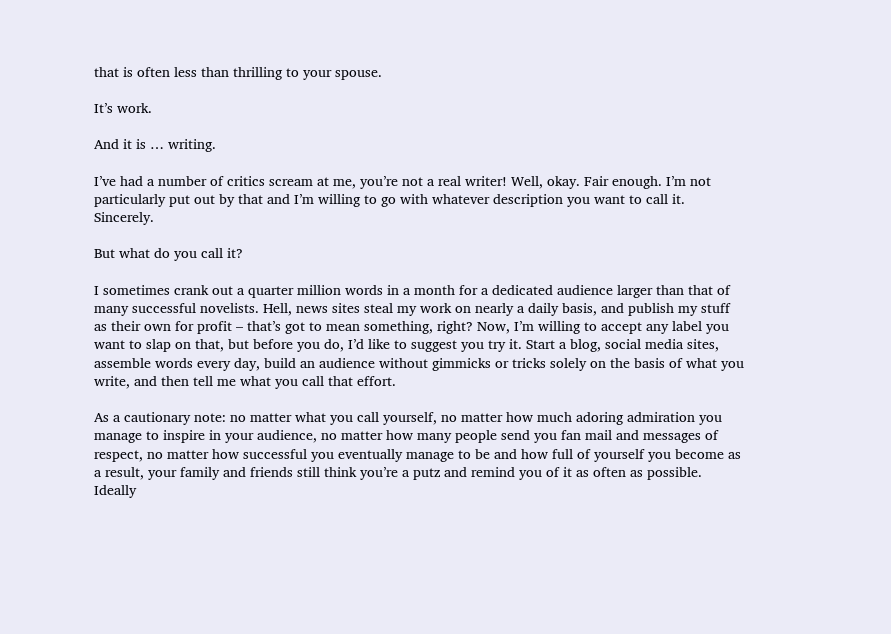that is often less than thrilling to your spouse.

It’s work.

And it is … writing.

I’ve had a number of critics scream at me, you’re not a real writer! Well, okay. Fair enough. I’m not particularly put out by that and I’m willing to go with whatever description you want to call it.  Sincerely.

But what do you call it?

I sometimes crank out a quarter million words in a month for a dedicated audience larger than that of many successful novelists. Hell, news sites steal my work on nearly a daily basis, and publish my stuff as their own for profit – that’s got to mean something, right? Now, I’m willing to accept any label you want to slap on that, but before you do, I’d like to suggest you try it. Start a blog, social media sites, assemble words every day, build an audience without gimmicks or tricks solely on the basis of what you write, and then tell me what you call that effort.

As a cautionary note: no matter what you call yourself, no matter how much adoring admiration you manage to inspire in your audience, no matter how many people send you fan mail and messages of respect, no matter how successful you eventually manage to be and how full of yourself you become as a result, your family and friends still think you’re a putz and remind you of it as often as possible.  Ideally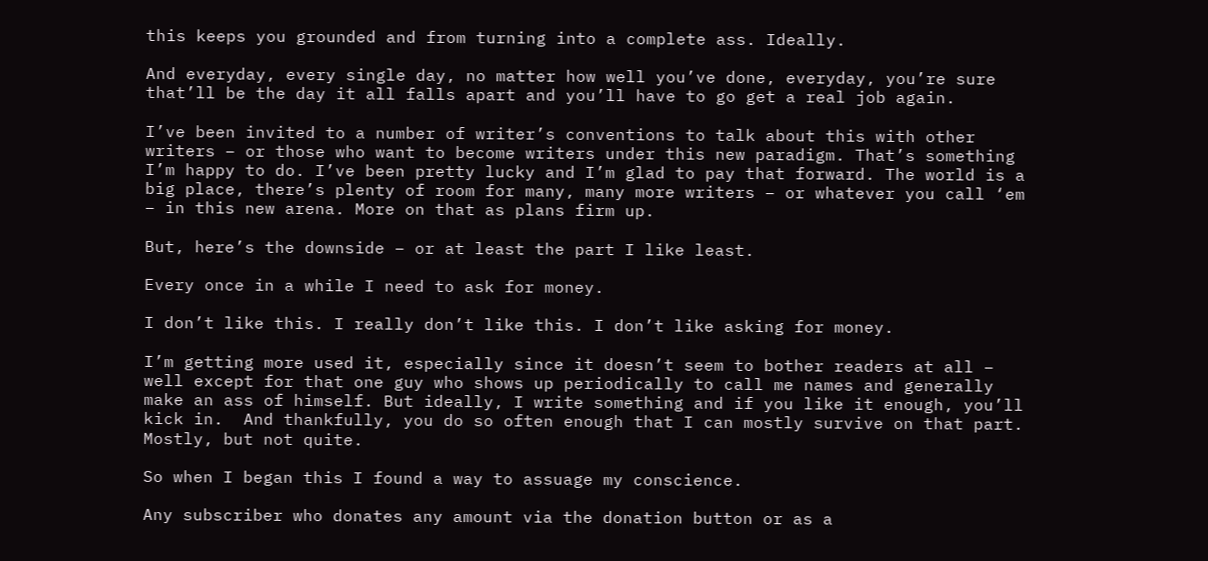this keeps you grounded and from turning into a complete ass. Ideally.

And everyday, every single day, no matter how well you’ve done, everyday, you’re sure that’ll be the day it all falls apart and you’ll have to go get a real job again.

I’ve been invited to a number of writer’s conventions to talk about this with other writers – or those who want to become writers under this new paradigm. That’s something I’m happy to do. I’ve been pretty lucky and I’m glad to pay that forward. The world is a big place, there’s plenty of room for many, many more writers – or whatever you call ‘em – in this new arena. More on that as plans firm up.

But, here’s the downside – or at least the part I like least.

Every once in a while I need to ask for money.

I don’t like this. I really don’t like this. I don’t like asking for money.

I’m getting more used it, especially since it doesn’t seem to bother readers at all – well except for that one guy who shows up periodically to call me names and generally make an ass of himself. But ideally, I write something and if you like it enough, you’ll kick in.  And thankfully, you do so often enough that I can mostly survive on that part. Mostly, but not quite.

So when I began this I found a way to assuage my conscience.

Any subscriber who donates any amount via the donation button or as a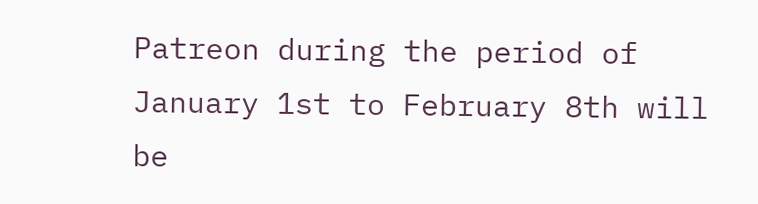Patreon during the period of January 1st to February 8th will be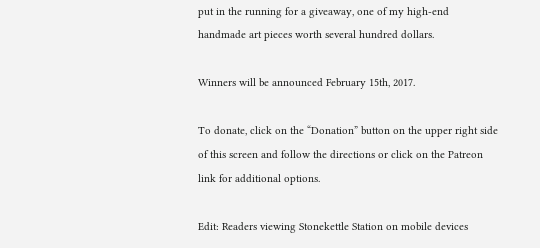put in the running for a giveaway, one of my high-end handmade art pieces worth several hundred dollars.

Winners will be announced February 15th, 2017.

To donate, click on the “Donation” button on the upper right side of this screen and follow the directions or click on the Patreon link for additional options.

Edit: Readers viewing Stonekettle Station on mobile devices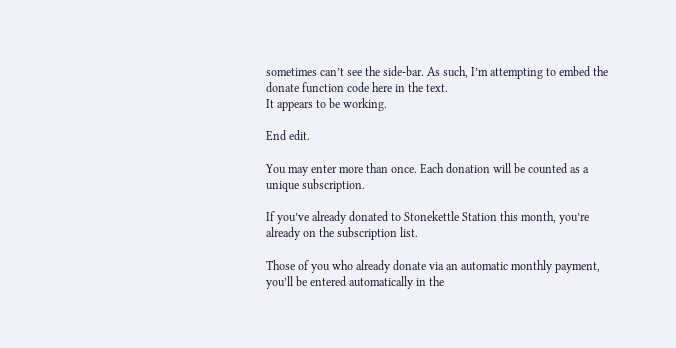sometimes can’t see the side-bar. As such, I’m attempting to embed the donate function code here in the text.
It appears to be working.

End edit.

You may enter more than once. Each donation will be counted as a unique subscription.

If you’ve already donated to Stonekettle Station this month, you’re already on the subscription list.

Those of you who already donate via an automatic monthly payment, you’ll be entered automatically in the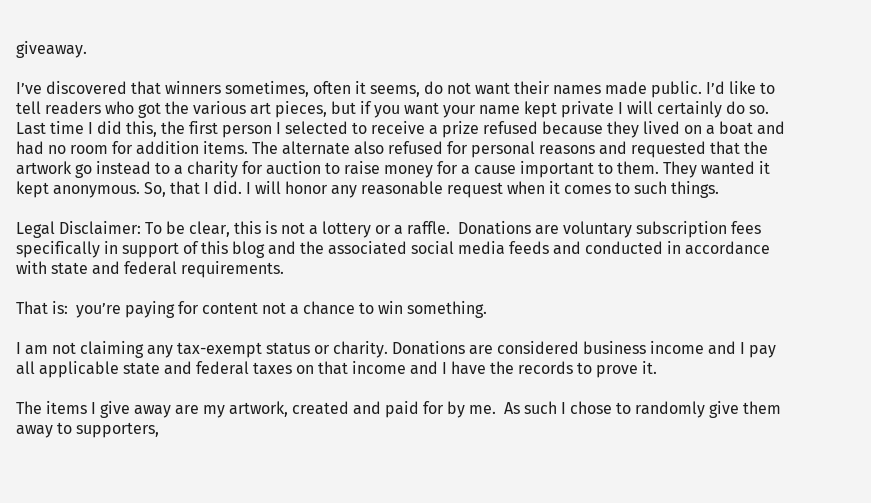giveaway.

I’ve discovered that winners sometimes, often it seems, do not want their names made public. I’d like to tell readers who got the various art pieces, but if you want your name kept private I will certainly do so. Last time I did this, the first person I selected to receive a prize refused because they lived on a boat and had no room for addition items. The alternate also refused for personal reasons and requested that the artwork go instead to a charity for auction to raise money for a cause important to them. They wanted it kept anonymous. So, that I did. I will honor any reasonable request when it comes to such things.

Legal Disclaimer: To be clear, this is not a lottery or a raffle.  Donations are voluntary subscription fees specifically in support of this blog and the associated social media feeds and conducted in accordance with state and federal requirements.

That is:  you’re paying for content not a chance to win something.

I am not claiming any tax-exempt status or charity. Donations are considered business income and I pay all applicable state and federal taxes on that income and I have the records to prove it.

The items I give away are my artwork, created and paid for by me.  As such I chose to randomly give them away to supporters,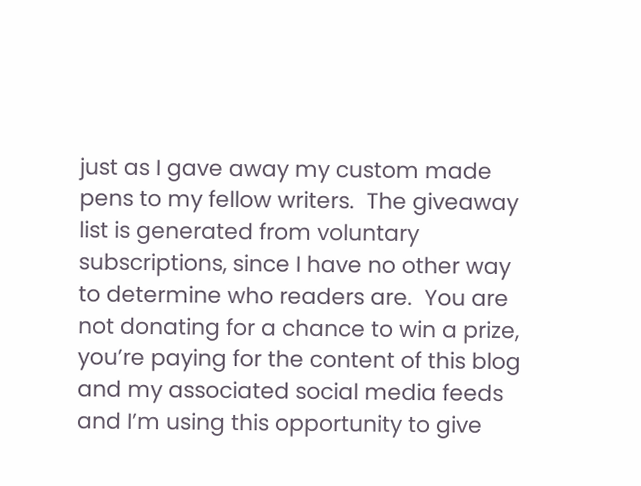just as I gave away my custom made pens to my fellow writers.  The giveaway list is generated from voluntary subscriptions, since I have no other way to determine who readers are.  You are not donating for a chance to win a prize, you’re paying for the content of this blog and my associated social media feeds and I’m using this opportunity to give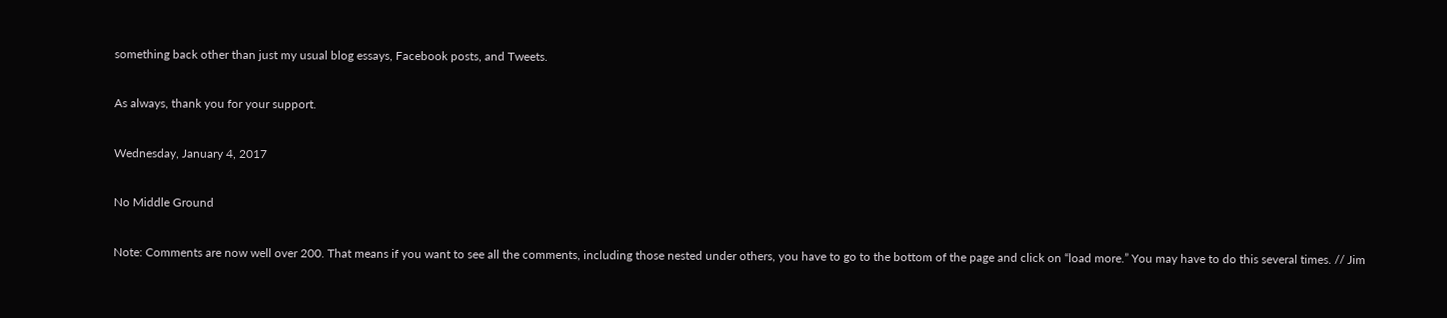something back other than just my usual blog essays, Facebook posts, and Tweets.

As always, thank you for your support.

Wednesday, January 4, 2017

No Middle Ground

Note: Comments are now well over 200. That means if you want to see all the comments, including those nested under others, you have to go to the bottom of the page and click on “load more.” You may have to do this several times. // Jim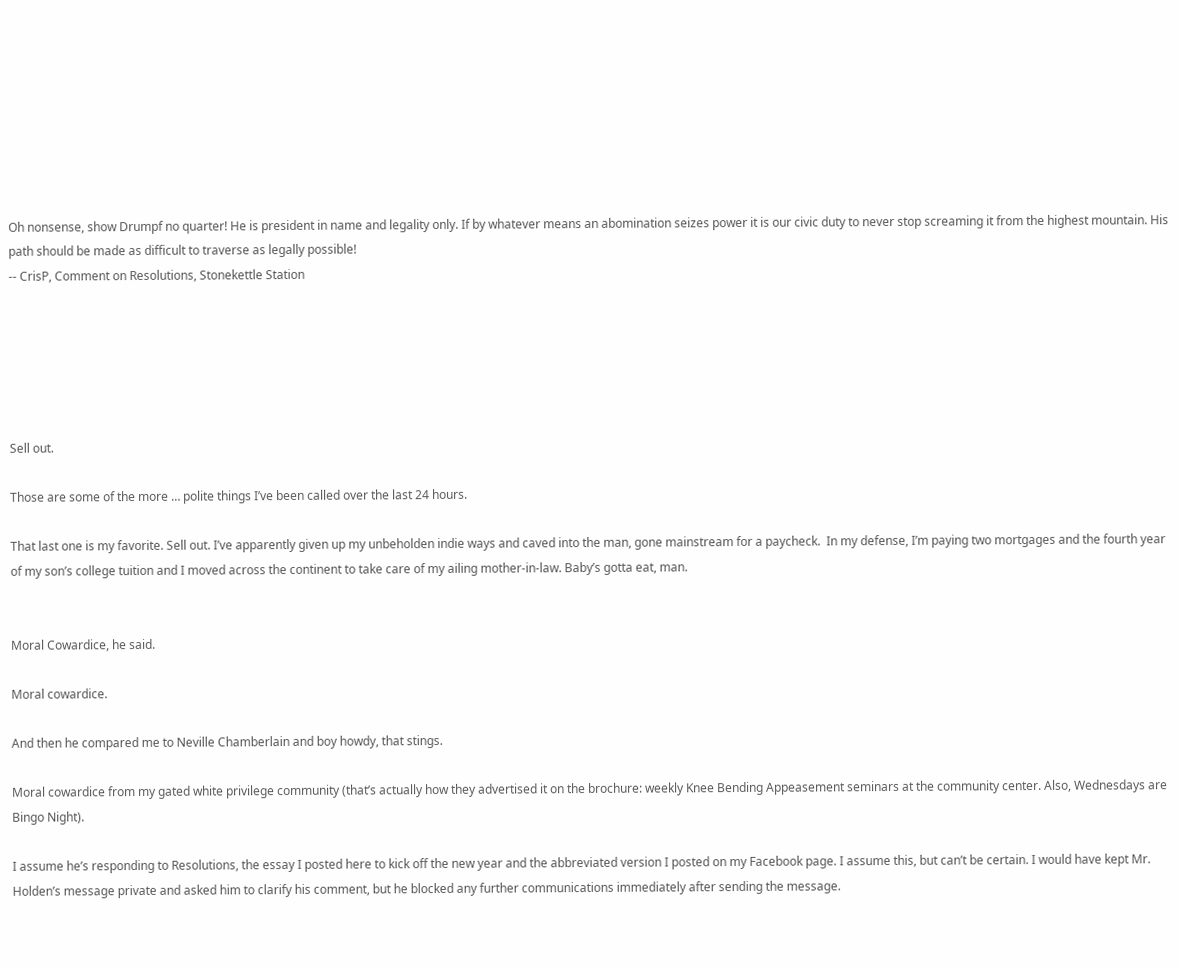Oh nonsense, show Drumpf no quarter! He is president in name and legality only. If by whatever means an abomination seizes power it is our civic duty to never stop screaming it from the highest mountain. His path should be made as difficult to traverse as legally possible!
-- CrisP, Comment on Resolutions, Stonekettle Station






Sell out.

Those are some of the more … polite things I’ve been called over the last 24 hours.

That last one is my favorite. Sell out. I’ve apparently given up my unbeholden indie ways and caved into the man, gone mainstream for a paycheck.  In my defense, I’m paying two mortgages and the fourth year of my son’s college tuition and I moved across the continent to take care of my ailing mother-in-law. Baby’s gotta eat, man.


Moral Cowardice, he said.

Moral cowardice.

And then he compared me to Neville Chamberlain and boy howdy, that stings.

Moral cowardice from my gated white privilege community (that’s actually how they advertised it on the brochure: weekly Knee Bending Appeasement seminars at the community center. Also, Wednesdays are Bingo Night).

I assume he’s responding to Resolutions, the essay I posted here to kick off the new year and the abbreviated version I posted on my Facebook page. I assume this, but can’t be certain. I would have kept Mr. Holden’s message private and asked him to clarify his comment, but he blocked any further communications immediately after sending the message.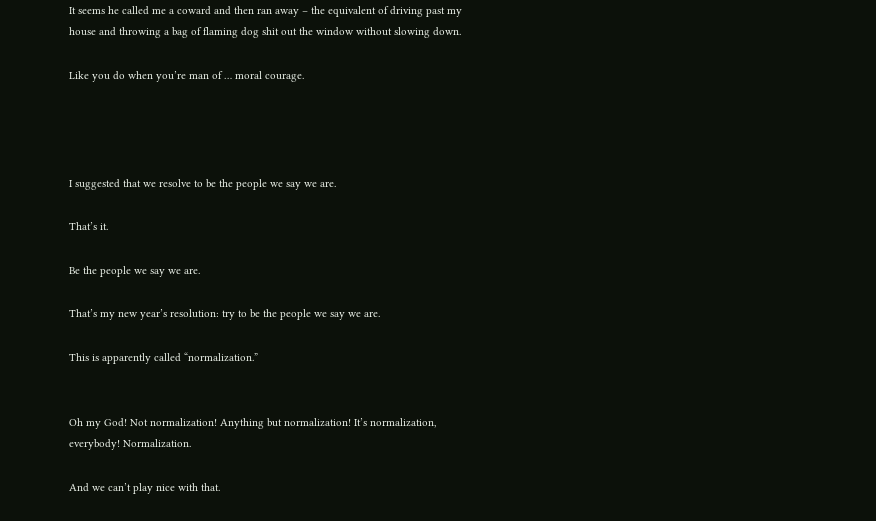It seems he called me a coward and then ran away – the equivalent of driving past my house and throwing a bag of flaming dog shit out the window without slowing down.

Like you do when you’re man of … moral courage.




I suggested that we resolve to be the people we say we are.

That’s it.

Be the people we say we are.

That’s my new year’s resolution: try to be the people we say we are.

This is apparently called “normalization.”


Oh my God! Not normalization! Anything but normalization! It’s normalization, everybody! Normalization.

And we can’t play nice with that.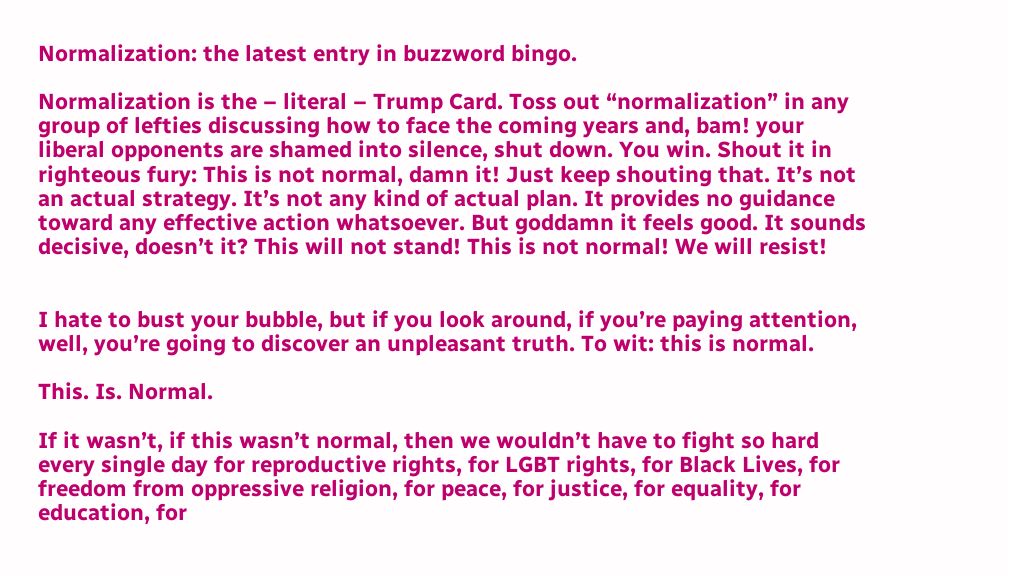Normalization: the latest entry in buzzword bingo.

Normalization is the – literal – Trump Card. Toss out “normalization” in any group of lefties discussing how to face the coming years and, bam! your liberal opponents are shamed into silence, shut down. You win. Shout it in righteous fury: This is not normal, damn it! Just keep shouting that. It’s not an actual strategy. It’s not any kind of actual plan. It provides no guidance toward any effective action whatsoever. But goddamn it feels good. It sounds decisive, doesn’t it? This will not stand! This is not normal! We will resist!


I hate to bust your bubble, but if you look around, if you’re paying attention, well, you’re going to discover an unpleasant truth. To wit: this is normal.

This. Is. Normal.

If it wasn’t, if this wasn’t normal, then we wouldn’t have to fight so hard every single day for reproductive rights, for LGBT rights, for Black Lives, for freedom from oppressive religion, for peace, for justice, for equality, for education, for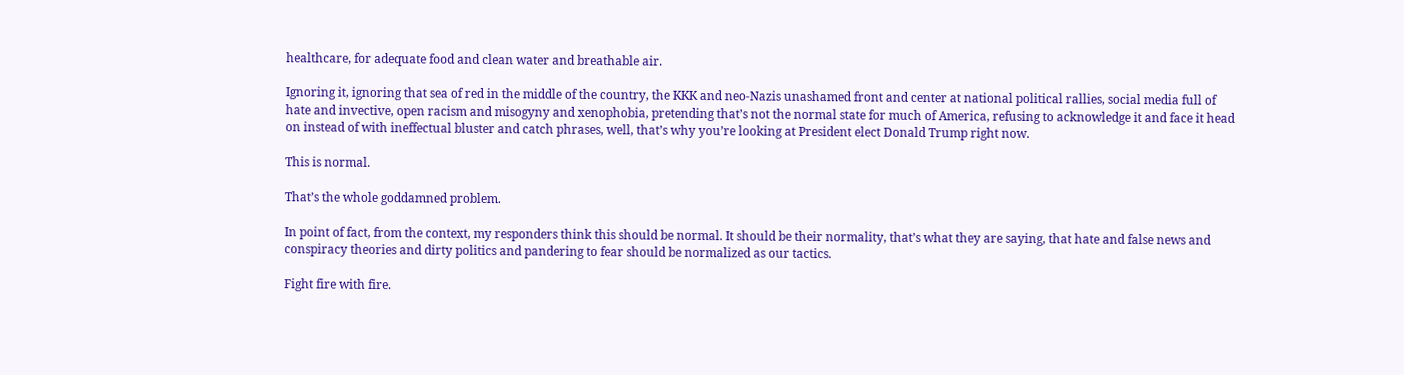healthcare, for adequate food and clean water and breathable air.

Ignoring it, ignoring that sea of red in the middle of the country, the KKK and neo-Nazis unashamed front and center at national political rallies, social media full of hate and invective, open racism and misogyny and xenophobia, pretending that’s not the normal state for much of America, refusing to acknowledge it and face it head on instead of with ineffectual bluster and catch phrases, well, that’s why you’re looking at President elect Donald Trump right now.

This is normal.

That’s the whole goddamned problem.

In point of fact, from the context, my responders think this should be normal. It should be their normality, that’s what they are saying, that hate and false news and conspiracy theories and dirty politics and pandering to fear should be normalized as our tactics.

Fight fire with fire.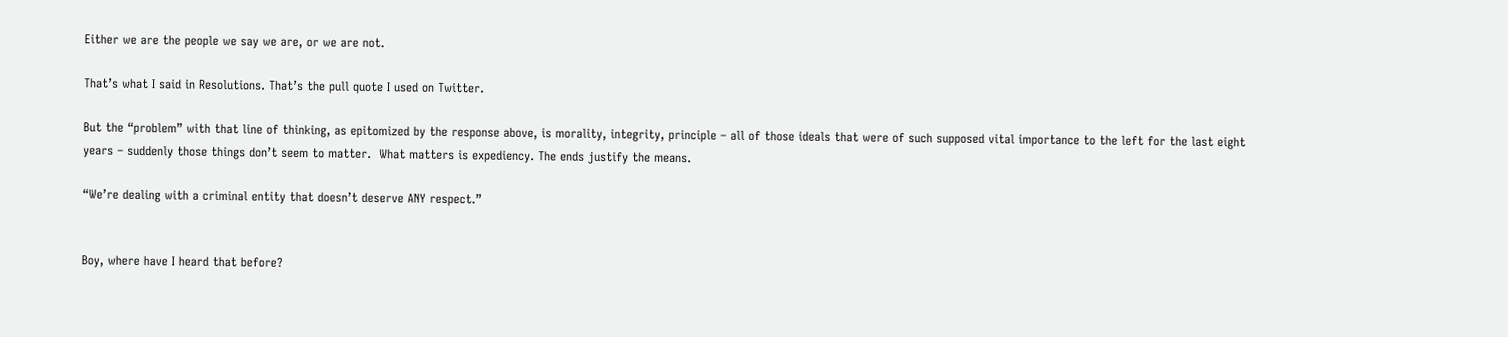Either we are the people we say we are, or we are not.

That’s what I said in Resolutions. That’s the pull quote I used on Twitter.

But the “problem” with that line of thinking, as epitomized by the response above, is morality, integrity, principle – all of those ideals that were of such supposed vital importance to the left for the last eight years – suddenly those things don’t seem to matter.  What matters is expediency. The ends justify the means.

“We’re dealing with a criminal entity that doesn’t deserve ANY respect.”


Boy, where have I heard that before?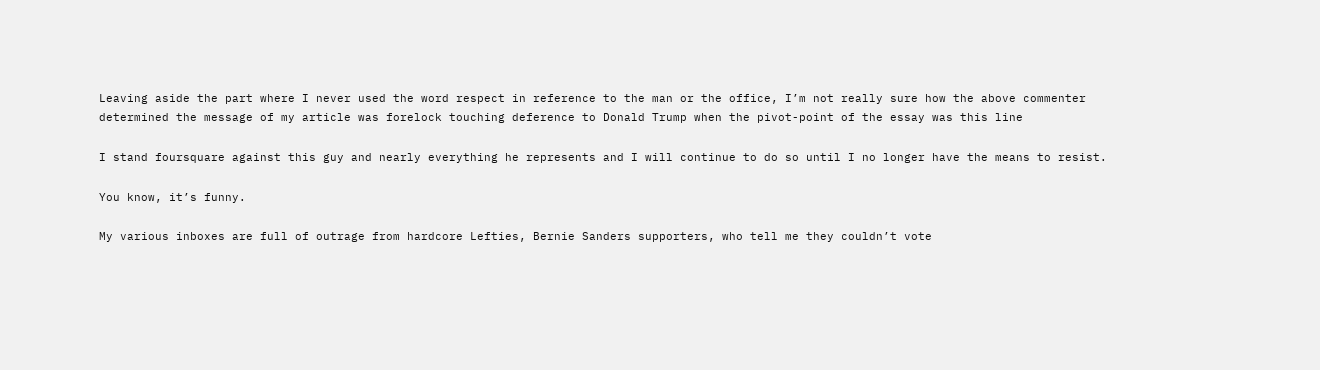Leaving aside the part where I never used the word respect in reference to the man or the office, I’m not really sure how the above commenter determined the message of my article was forelock touching deference to Donald Trump when the pivot-point of the essay was this line

I stand foursquare against this guy and nearly everything he represents and I will continue to do so until I no longer have the means to resist.

You know, it’s funny.

My various inboxes are full of outrage from hardcore Lefties, Bernie Sanders supporters, who tell me they couldn’t vote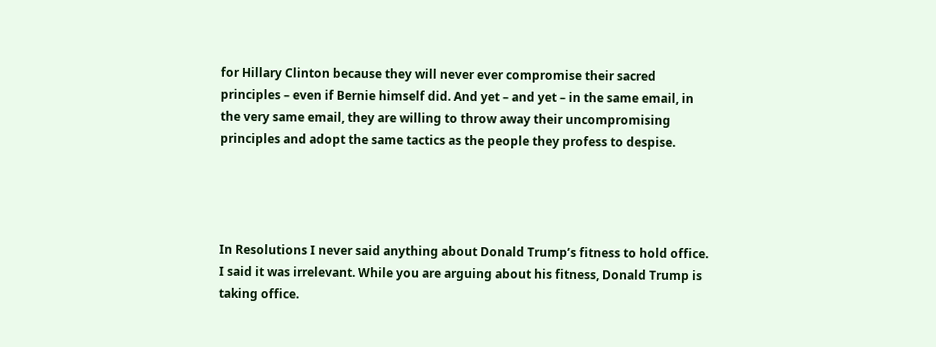for Hillary Clinton because they will never ever compromise their sacred principles – even if Bernie himself did. And yet – and yet – in the same email, in the very same email, they are willing to throw away their uncompromising principles and adopt the same tactics as the people they profess to despise.




In Resolutions I never said anything about Donald Trump’s fitness to hold office. I said it was irrelevant. While you are arguing about his fitness, Donald Trump is taking office.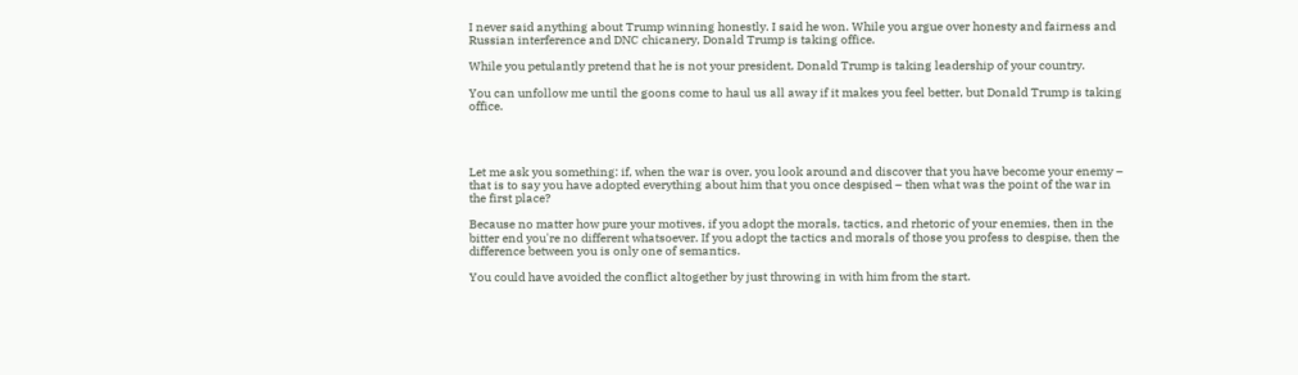I never said anything about Trump winning honestly. I said he won. While you argue over honesty and fairness and Russian interference and DNC chicanery, Donald Trump is taking office.

While you petulantly pretend that he is not your president, Donald Trump is taking leadership of your country.

You can unfollow me until the goons come to haul us all away if it makes you feel better, but Donald Trump is taking office.




Let me ask you something: if, when the war is over, you look around and discover that you have become your enemy – that is to say you have adopted everything about him that you once despised – then what was the point of the war in the first place?

Because no matter how pure your motives, if you adopt the morals, tactics, and rhetoric of your enemies, then in the bitter end you're no different whatsoever. If you adopt the tactics and morals of those you profess to despise, then the difference between you is only one of semantics.

You could have avoided the conflict altogether by just throwing in with him from the start.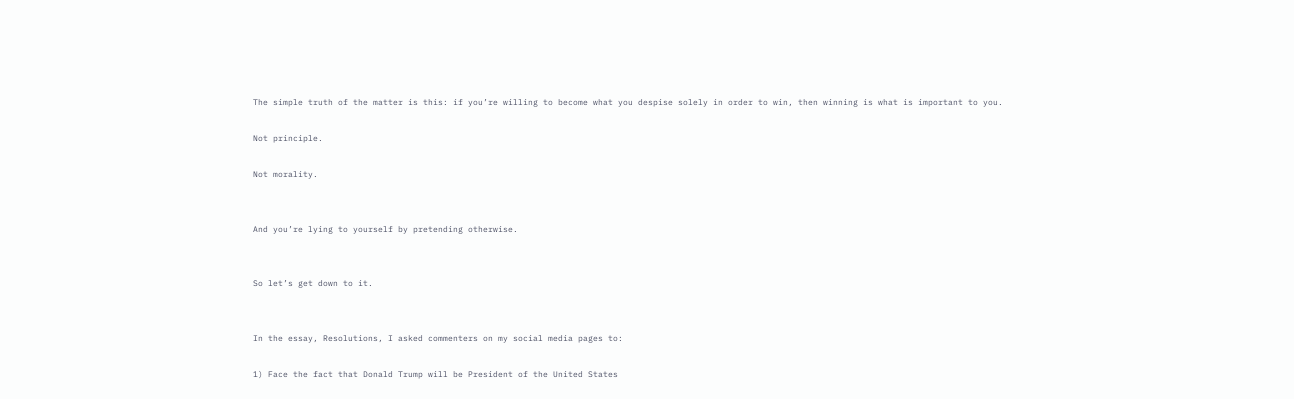The simple truth of the matter is this: if you’re willing to become what you despise solely in order to win, then winning is what is important to you.

Not principle.

Not morality.


And you’re lying to yourself by pretending otherwise.


So let’s get down to it.


In the essay, Resolutions, I asked commenters on my social media pages to:

1) Face the fact that Donald Trump will be President of the United States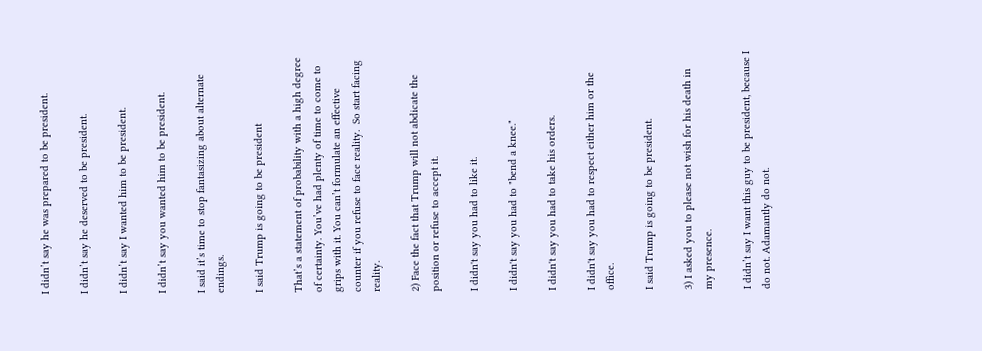I didn’t say he was prepared to be president.

I didn’t say he deserved to be president.

I didn’t say I wanted him to be president.

I didn’t say you wanted him to be president.

I said it’s time to stop fantasizing about alternate endings.

I said Trump is going to be president

That’s a statement of probability with a high degree of certainty. You’ve had plenty of time to come to grips with it. You can’t formulate an effective counter if you refuse to face reality.  So start facing reality.

2) Face the fact that Trump will not abdicate the position or refuse to accept it.

I didn't say you had to like it.

I didn't say you had to "bend a knee."

I didn't say you had to take his orders.

I didn't say you had to respect either him or the office.

I said Trump is going to be president.

3) I asked you to please not wish for his death in my presence.

I didn’t say I want this guy to be president, because I do not. Adamantly do not.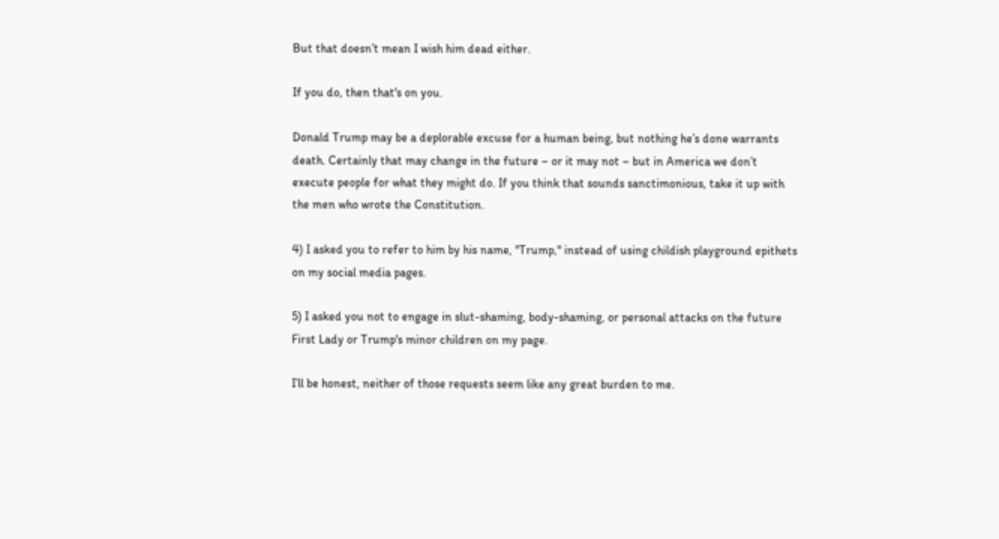But that doesn’t mean I wish him dead either.

If you do, then that's on you.

Donald Trump may be a deplorable excuse for a human being, but nothing he’s done warrants death. Certainly that may change in the future – or it may not – but in America we don’t execute people for what they might do. If you think that sounds sanctimonious, take it up with the men who wrote the Constitution.

4) I asked you to refer to him by his name, "Trump," instead of using childish playground epithets on my social media pages.

5) I asked you not to engage in slut-shaming, body-shaming, or personal attacks on the future First Lady or Trump's minor children on my page.

I’ll be honest, neither of those requests seem like any great burden to me.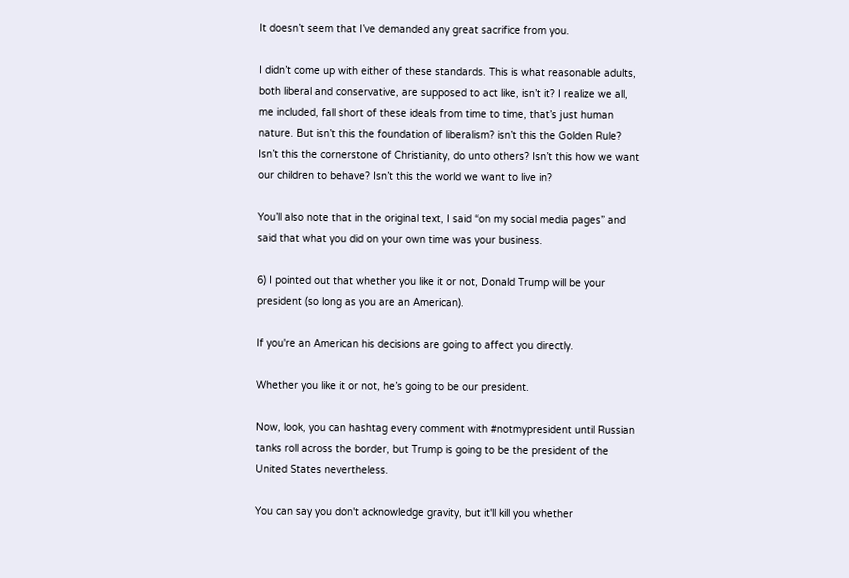It doesn’t seem that I’ve demanded any great sacrifice from you.

I didn’t come up with either of these standards. This is what reasonable adults, both liberal and conservative, are supposed to act like, isn’t it? I realize we all, me included, fall short of these ideals from time to time, that’s just human nature. But isn’t this the foundation of liberalism? isn’t this the Golden Rule? Isn’t this the cornerstone of Christianity, do unto others? Isn’t this how we want our children to behave? Isn’t this the world we want to live in?

You’ll also note that in the original text, I said “on my social media pages” and said that what you did on your own time was your business.

6) I pointed out that whether you like it or not, Donald Trump will be your president (so long as you are an American).

If you're an American his decisions are going to affect you directly.

Whether you like it or not, he’s going to be our president.

Now, look, you can hashtag every comment with #notmypresident until Russian tanks roll across the border, but Trump is going to be the president of the United States nevertheless.

You can say you don't acknowledge gravity, but it'll kill you whether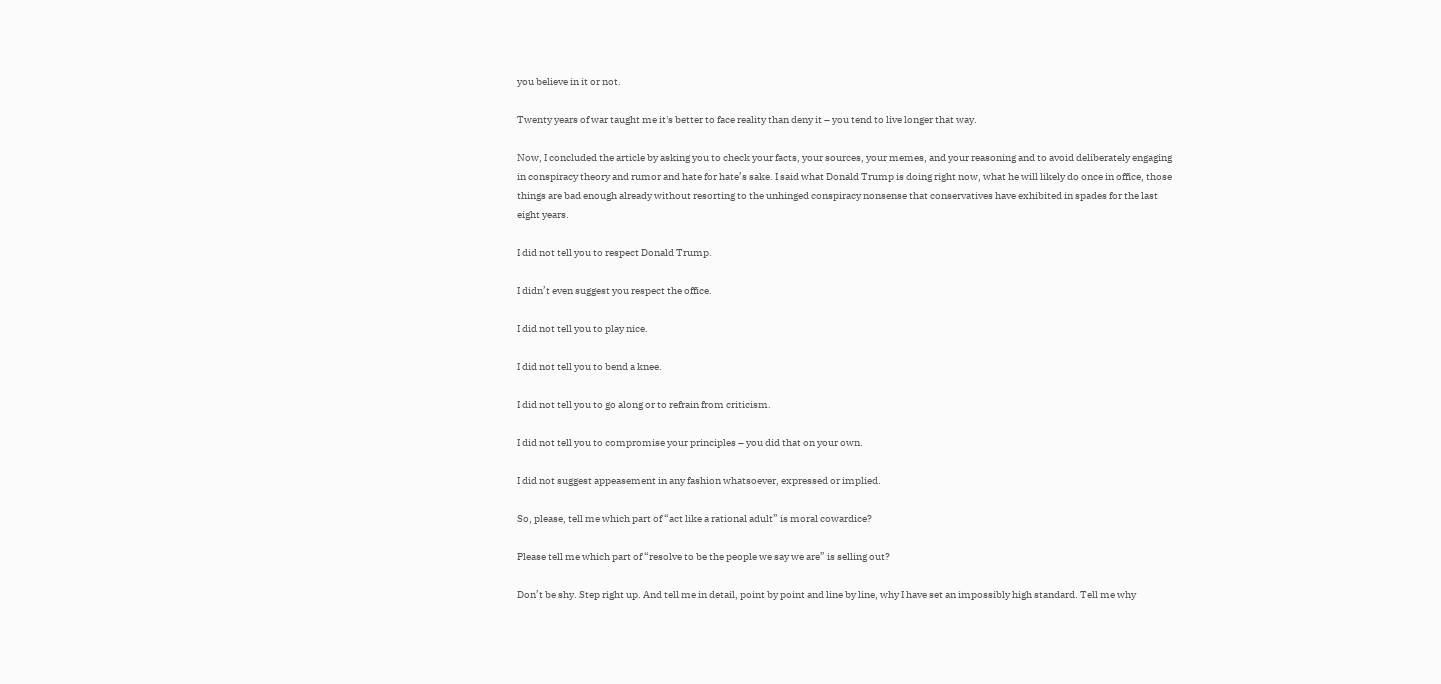you believe in it or not.

Twenty years of war taught me it's better to face reality than deny it – you tend to live longer that way.

Now, I concluded the article by asking you to check your facts, your sources, your memes, and your reasoning and to avoid deliberately engaging in conspiracy theory and rumor and hate for hate’s sake. I said what Donald Trump is doing right now, what he will likely do once in office, those things are bad enough already without resorting to the unhinged conspiracy nonsense that conservatives have exhibited in spades for the last eight years.

I did not tell you to respect Donald Trump.

I didn’t even suggest you respect the office.

I did not tell you to play nice.

I did not tell you to bend a knee.

I did not tell you to go along or to refrain from criticism.

I did not tell you to compromise your principles – you did that on your own.

I did not suggest appeasement in any fashion whatsoever, expressed or implied.

So, please, tell me which part of “act like a rational adult” is moral cowardice?

Please tell me which part of “resolve to be the people we say we are” is selling out?

Don’t be shy. Step right up. And tell me in detail, point by point and line by line, why I have set an impossibly high standard. Tell me why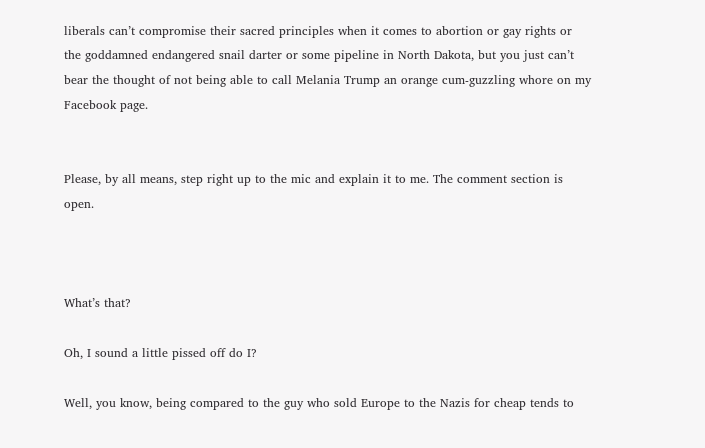liberals can’t compromise their sacred principles when it comes to abortion or gay rights or the goddamned endangered snail darter or some pipeline in North Dakota, but you just can’t bear the thought of not being able to call Melania Trump an orange cum-guzzling whore on my Facebook page.


Please, by all means, step right up to the mic and explain it to me. The comment section is open.



What’s that?

Oh, I sound a little pissed off do I?

Well, you know, being compared to the guy who sold Europe to the Nazis for cheap tends to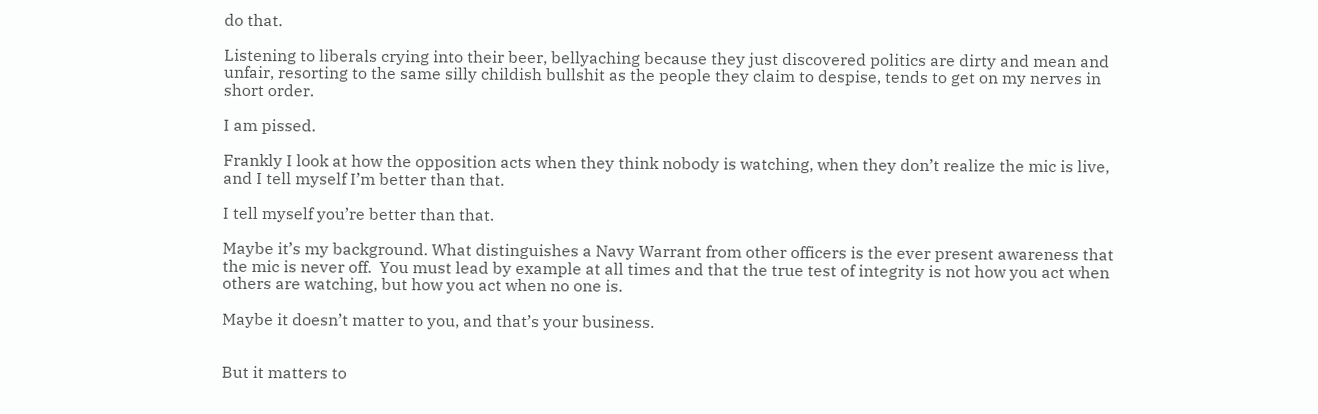do that.

Listening to liberals crying into their beer, bellyaching because they just discovered politics are dirty and mean and unfair, resorting to the same silly childish bullshit as the people they claim to despise, tends to get on my nerves in short order.

I am pissed.

Frankly I look at how the opposition acts when they think nobody is watching, when they don’t realize the mic is live, and I tell myself I’m better than that.

I tell myself you’re better than that.

Maybe it’s my background. What distinguishes a Navy Warrant from other officers is the ever present awareness that the mic is never off.  You must lead by example at all times and that the true test of integrity is not how you act when others are watching, but how you act when no one is.

Maybe it doesn’t matter to you, and that’s your business.


But it matters to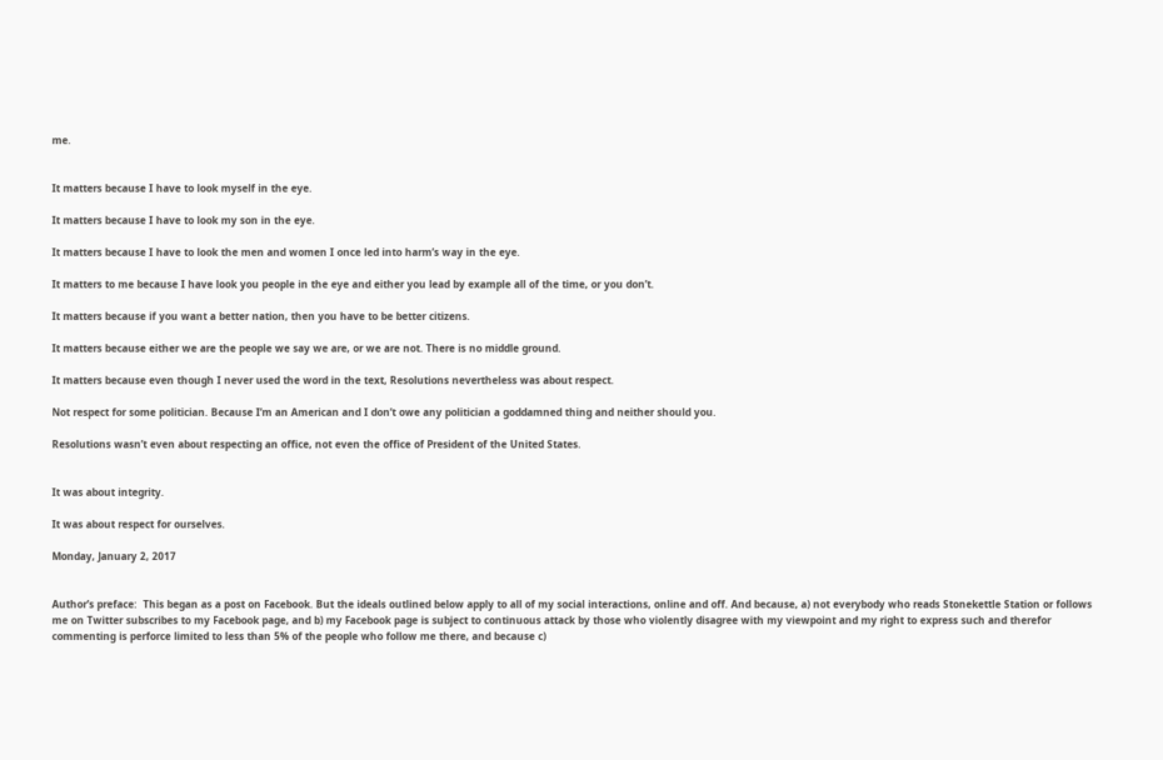me.


It matters because I have to look myself in the eye.

It matters because I have to look my son in the eye.

It matters because I have to look the men and women I once led into harm’s way in the eye.

It matters to me because I have look you people in the eye and either you lead by example all of the time, or you don’t.

It matters because if you want a better nation, then you have to be better citizens.

It matters because either we are the people we say we are, or we are not. There is no middle ground.

It matters because even though I never used the word in the text, Resolutions nevertheless was about respect.

Not respect for some politician. Because I’m an American and I don’t owe any politician a goddamned thing and neither should you.

Resolutions wasn’t even about respecting an office, not even the office of President of the United States.


It was about integrity.

It was about respect for ourselves.

Monday, January 2, 2017


Author’s preface:  This began as a post on Facebook. But the ideals outlined below apply to all of my social interactions, online and off. And because, a) not everybody who reads Stonekettle Station or follows me on Twitter subscribes to my Facebook page, and b) my Facebook page is subject to continuous attack by those who violently disagree with my viewpoint and my right to express such and therefor commenting is perforce limited to less than 5% of the people who follow me there, and because c)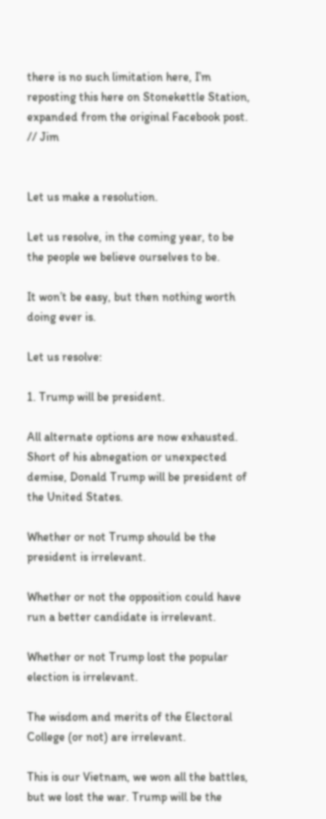there is no such limitation here, I’m reposting this here on Stonekettle Station, expanded from the original Facebook post. // Jim


Let us make a resolution.

Let us resolve, in the coming year, to be the people we believe ourselves to be.

It won’t be easy, but then nothing worth doing ever is.

Let us resolve:

1. Trump will be president.

All alternate options are now exhausted. Short of his abnegation or unexpected demise, Donald Trump will be president of the United States.

Whether or not Trump should be the president is irrelevant.

Whether or not the opposition could have run a better candidate is irrelevant.

Whether or not Trump lost the popular election is irrelevant.

The wisdom and merits of the Electoral College (or not) are irrelevant.

This is our Vietnam, we won all the battles, but we lost the war. Trump will be the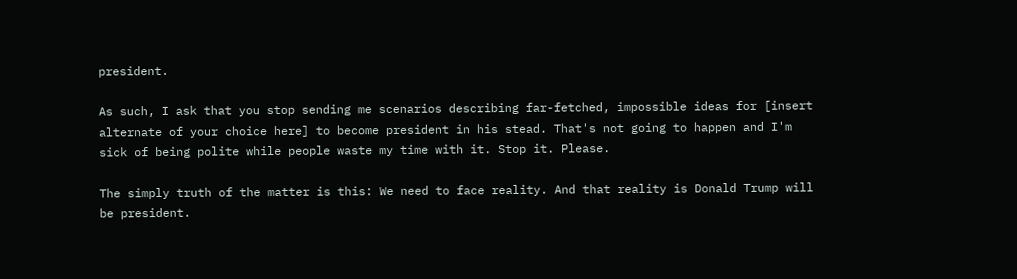president.

As such, I ask that you stop sending me scenarios describing far-fetched, impossible ideas for [insert alternate of your choice here] to become president in his stead. That's not going to happen and I'm sick of being polite while people waste my time with it. Stop it. Please.

The simply truth of the matter is this: We need to face reality. And that reality is Donald Trump will be president.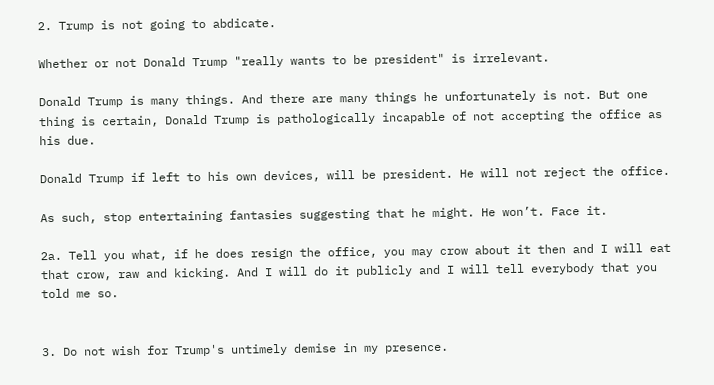2. Trump is not going to abdicate.

Whether or not Donald Trump "really wants to be president" is irrelevant.

Donald Trump is many things. And there are many things he unfortunately is not. But one thing is certain, Donald Trump is pathologically incapable of not accepting the office as his due.

Donald Trump if left to his own devices, will be president. He will not reject the office.

As such, stop entertaining fantasies suggesting that he might. He won’t. Face it.

2a. Tell you what, if he does resign the office, you may crow about it then and I will eat that crow, raw and kicking. And I will do it publicly and I will tell everybody that you told me so.


3. Do not wish for Trump's untimely demise in my presence.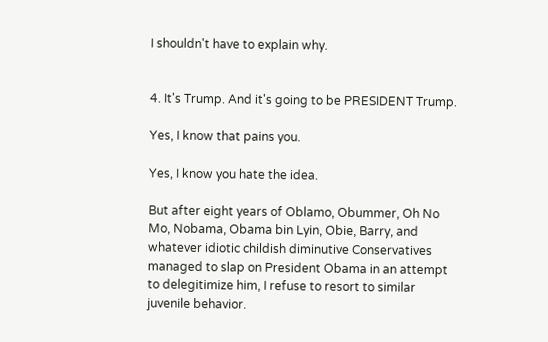I shouldn't have to explain why.


4. It's Trump. And it's going to be PRESIDENT Trump.

Yes, I know that pains you.

Yes, I know you hate the idea.

But after eight years of Oblamo, Obummer, Oh No Mo, Nobama, Obama bin Lyin, Obie, Barry, and whatever idiotic childish diminutive Conservatives managed to slap on President Obama in an attempt to delegitimize him, I refuse to resort to similar juvenile behavior.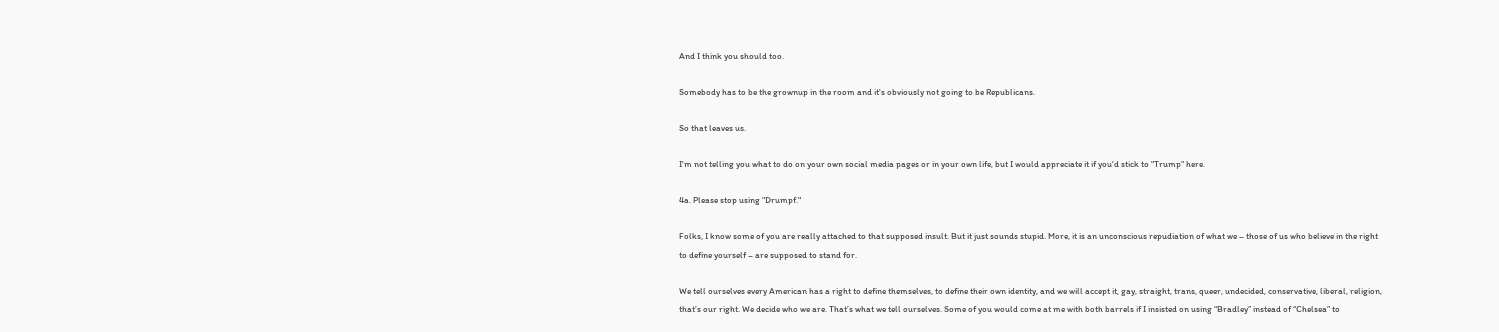And I think you should too.

Somebody has to be the grownup in the room and it's obviously not going to be Republicans.

So that leaves us.

I'm not telling you what to do on your own social media pages or in your own life, but I would appreciate it if you'd stick to "Trump" here.

4a. Please stop using "Drumpf."

Folks, I know some of you are really attached to that supposed insult. But it just sounds stupid. More, it is an unconscious repudiation of what we – those of us who believe in the right to define yourself – are supposed to stand for.

We tell ourselves every American has a right to define themselves, to define their own identity, and we will accept it, gay, straight, trans, queer, undecided, conservative, liberal, religion, that’s our right. We decide who we are. That’s what we tell ourselves. Some of you would come at me with both barrels if I insisted on using “Bradley” instead of “Chelsea” to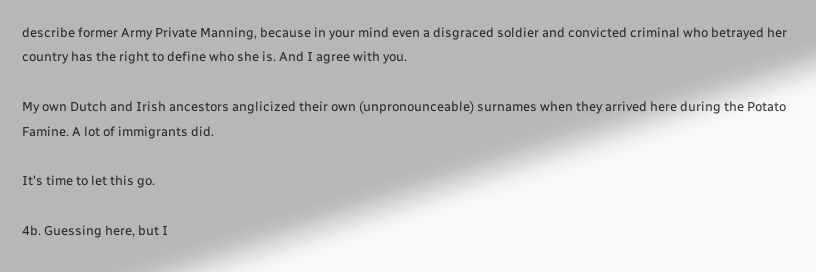describe former Army Private Manning, because in your mind even a disgraced soldier and convicted criminal who betrayed her country has the right to define who she is. And I agree with you.

My own Dutch and Irish ancestors anglicized their own (unpronounceable) surnames when they arrived here during the Potato Famine. A lot of immigrants did.

It's time to let this go.

4b. Guessing here, but I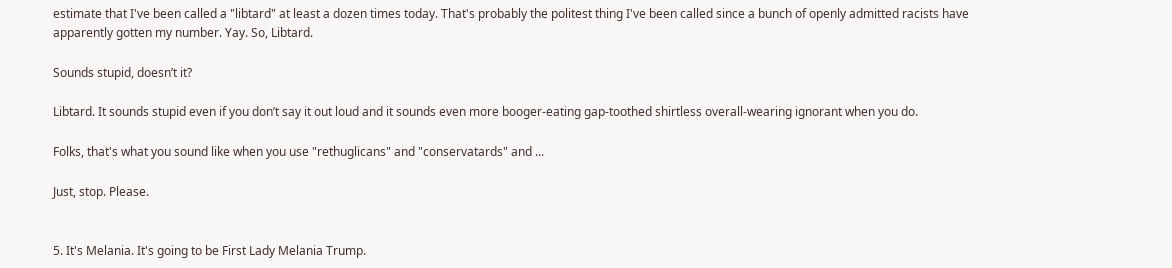estimate that I've been called a "libtard" at least a dozen times today. That's probably the politest thing I've been called since a bunch of openly admitted racists have apparently gotten my number. Yay. So, Libtard.

Sounds stupid, doesn’t it?

Libtard. It sounds stupid even if you don’t say it out loud and it sounds even more booger-eating gap-toothed shirtless overall-wearing ignorant when you do.

Folks, that's what you sound like when you use "rethuglicans" and "conservatards" and ...

Just, stop. Please.


5. It's Melania. It's going to be First Lady Melania Trump.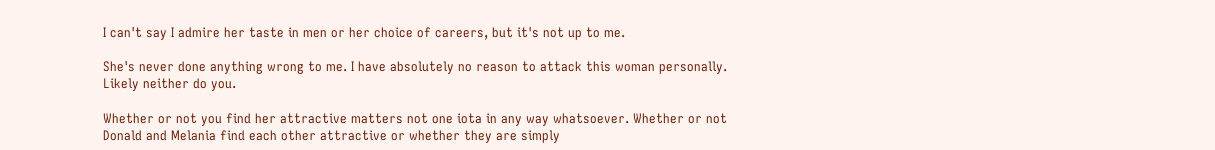I can't say I admire her taste in men or her choice of careers, but it's not up to me.

She's never done anything wrong to me. I have absolutely no reason to attack this woman personally. Likely neither do you.

Whether or not you find her attractive matters not one iota in any way whatsoever. Whether or not Donald and Melania find each other attractive or whether they are simply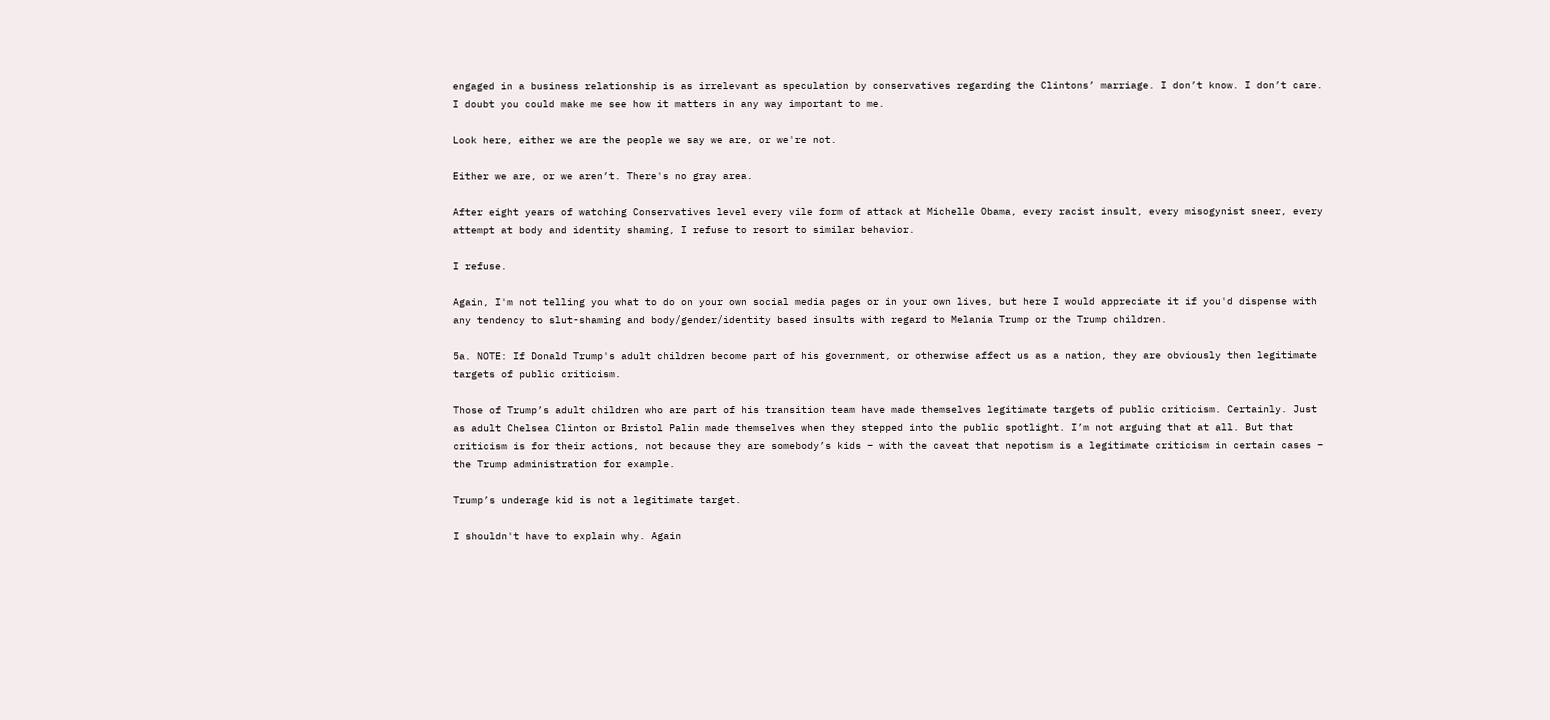engaged in a business relationship is as irrelevant as speculation by conservatives regarding the Clintons’ marriage. I don’t know. I don’t care. I doubt you could make me see how it matters in any way important to me.

Look here, either we are the people we say we are, or we're not.

Either we are, or we aren’t. There's no gray area.

After eight years of watching Conservatives level every vile form of attack at Michelle Obama, every racist insult, every misogynist sneer, every attempt at body and identity shaming, I refuse to resort to similar behavior.

I refuse.

Again, I'm not telling you what to do on your own social media pages or in your own lives, but here I would appreciate it if you'd dispense with any tendency to slut-shaming and body/gender/identity based insults with regard to Melania Trump or the Trump children.

5a. NOTE: If Donald Trump's adult children become part of his government, or otherwise affect us as a nation, they are obviously then legitimate targets of public criticism.

Those of Trump’s adult children who are part of his transition team have made themselves legitimate targets of public criticism. Certainly. Just as adult Chelsea Clinton or Bristol Palin made themselves when they stepped into the public spotlight. I’m not arguing that at all. But that criticism is for their actions, not because they are somebody’s kids – with the caveat that nepotism is a legitimate criticism in certain cases – the Trump administration for example.

Trump’s underage kid is not a legitimate target.

I shouldn't have to explain why. Again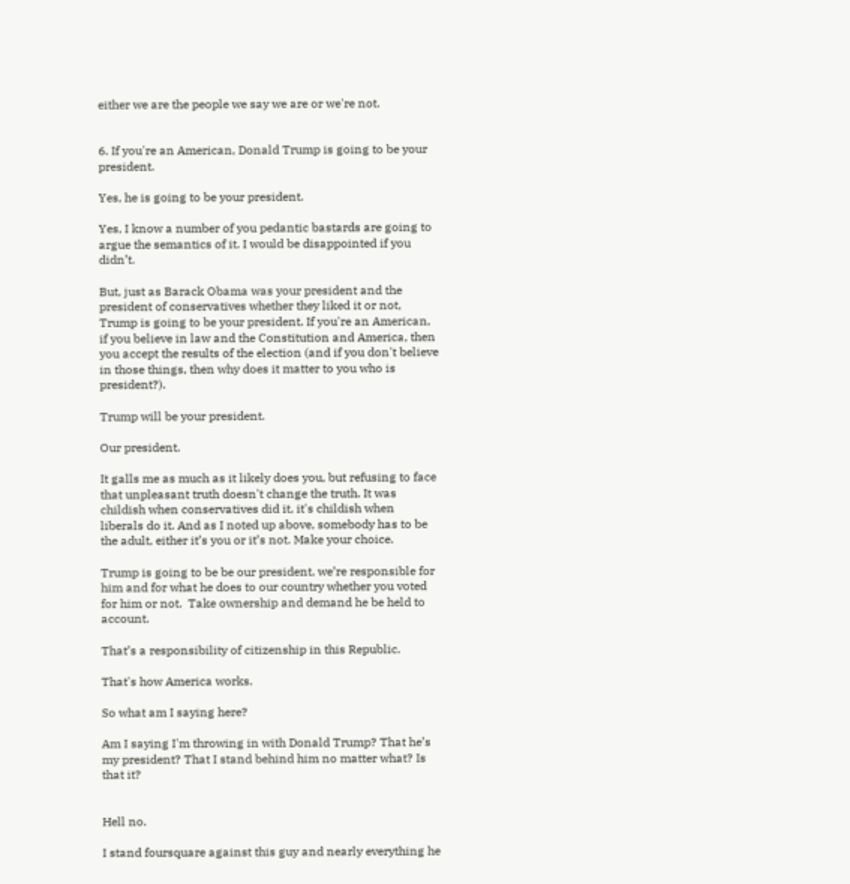either we are the people we say we are or we're not.


6. If you're an American, Donald Trump is going to be your president.

Yes, he is going to be your president.

Yes, I know a number of you pedantic bastards are going to argue the semantics of it. I would be disappointed if you didn’t.

But, just as Barack Obama was your president and the president of conservatives whether they liked it or not, Trump is going to be your president. If you're an American, if you believe in law and the Constitution and America, then you accept the results of the election (and if you don't believe in those things, then why does it matter to you who is president?).

Trump will be your president.

Our president.

It galls me as much as it likely does you, but refusing to face that unpleasant truth doesn't change the truth. It was childish when conservatives did it, it's childish when liberals do it. And as I noted up above, somebody has to be the adult, either it’s you or it’s not. Make your choice.

Trump is going to be be our president, we’re responsible for him and for what he does to our country whether you voted for him or not.  Take ownership and demand he be held to account.

That’s a responsibility of citizenship in this Republic.

That's how America works.

So what am I saying here?

Am I saying I'm throwing in with Donald Trump? That he’s my president? That I stand behind him no matter what? Is that it?


Hell no.

I stand foursquare against this guy and nearly everything he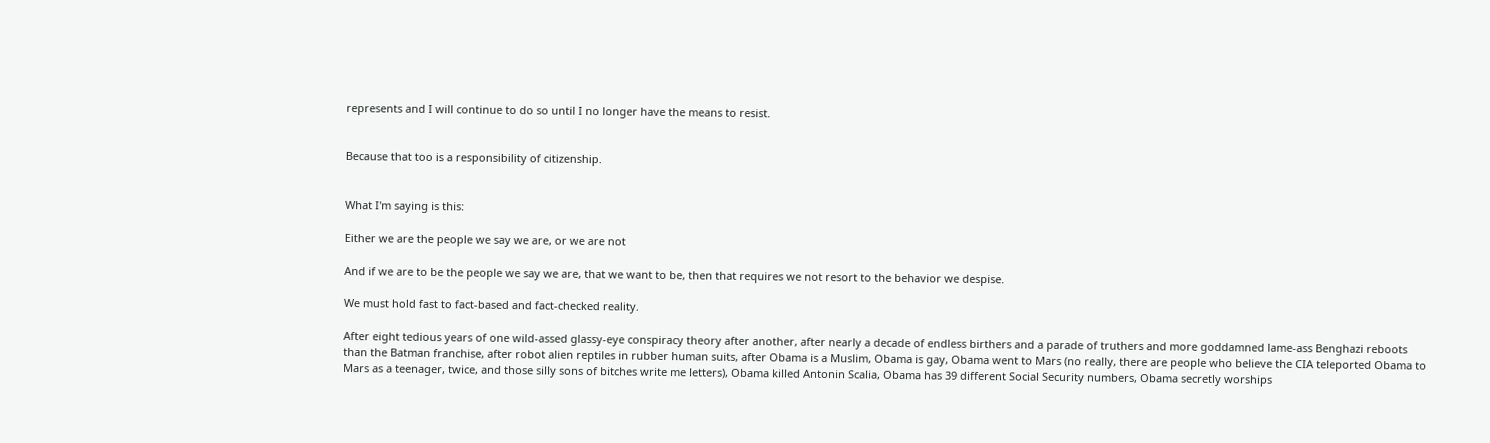represents and I will continue to do so until I no longer have the means to resist.


Because that too is a responsibility of citizenship.


What I'm saying is this:

Either we are the people we say we are, or we are not

And if we are to be the people we say we are, that we want to be, then that requires we not resort to the behavior we despise.

We must hold fast to fact-based and fact-checked reality.

After eight tedious years of one wild-assed glassy-eye conspiracy theory after another, after nearly a decade of endless birthers and a parade of truthers and more goddamned lame-ass Benghazi reboots than the Batman franchise, after robot alien reptiles in rubber human suits, after Obama is a Muslim, Obama is gay, Obama went to Mars (no really, there are people who believe the CIA teleported Obama to Mars as a teenager, twice, and those silly sons of bitches write me letters), Obama killed Antonin Scalia, Obama has 39 different Social Security numbers, Obama secretly worships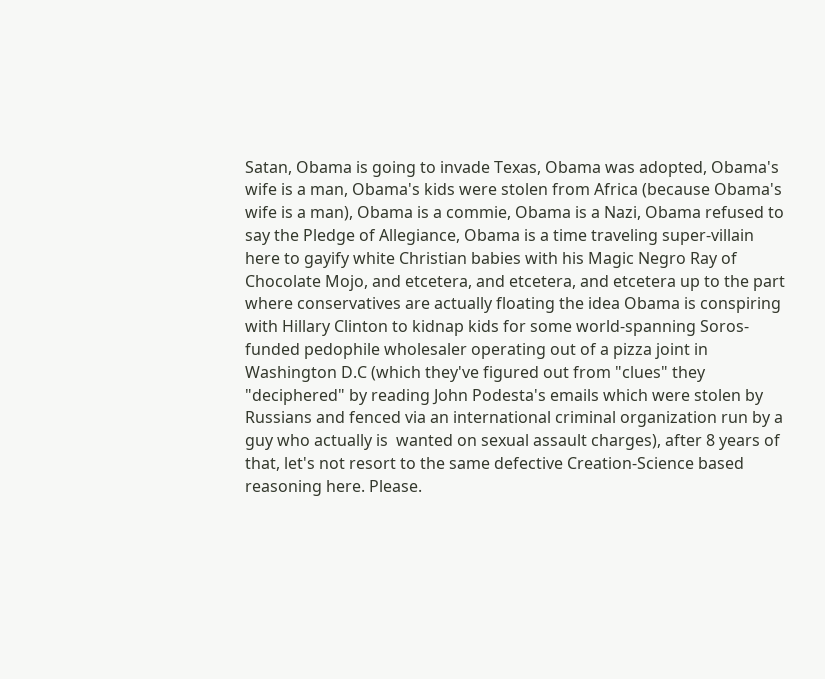Satan, Obama is going to invade Texas, Obama was adopted, Obama's wife is a man, Obama's kids were stolen from Africa (because Obama's wife is a man), Obama is a commie, Obama is a Nazi, Obama refused to say the Pledge of Allegiance, Obama is a time traveling super-villain here to gayify white Christian babies with his Magic Negro Ray of Chocolate Mojo, and etcetera, and etcetera, and etcetera up to the part where conservatives are actually floating the idea Obama is conspiring with Hillary Clinton to kidnap kids for some world-spanning Soros-funded pedophile wholesaler operating out of a pizza joint in Washington D.C (which they've figured out from "clues" they "deciphered" by reading John Podesta's emails which were stolen by Russians and fenced via an international criminal organization run by a guy who actually is  wanted on sexual assault charges), after 8 years of that, let's not resort to the same defective Creation-Science based reasoning here. Please.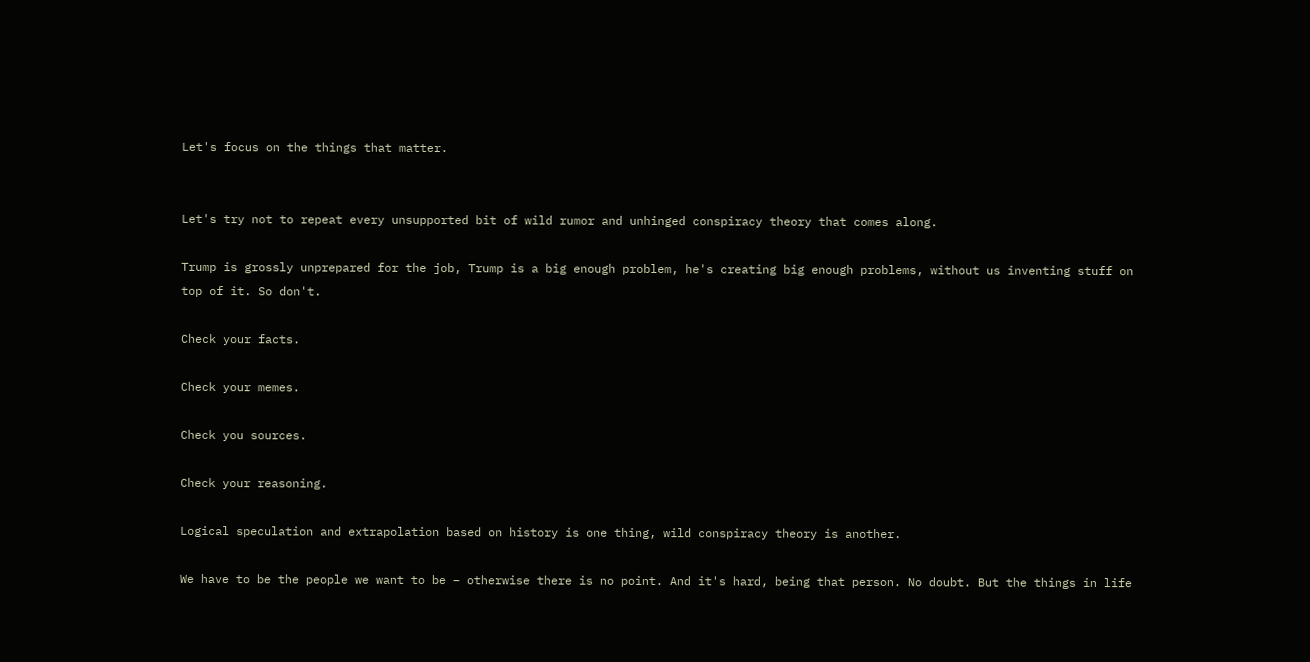Let's focus on the things that matter.


Let's try not to repeat every unsupported bit of wild rumor and unhinged conspiracy theory that comes along.

Trump is grossly unprepared for the job, Trump is a big enough problem, he's creating big enough problems, without us inventing stuff on top of it. So don't.

Check your facts.

Check your memes.

Check you sources.

Check your reasoning.

Logical speculation and extrapolation based on history is one thing, wild conspiracy theory is another.

We have to be the people we want to be – otherwise there is no point. And it's hard, being that person. No doubt. But the things in life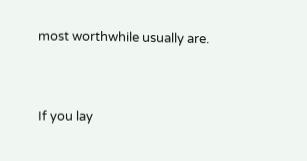most worthwhile usually are.


If you lay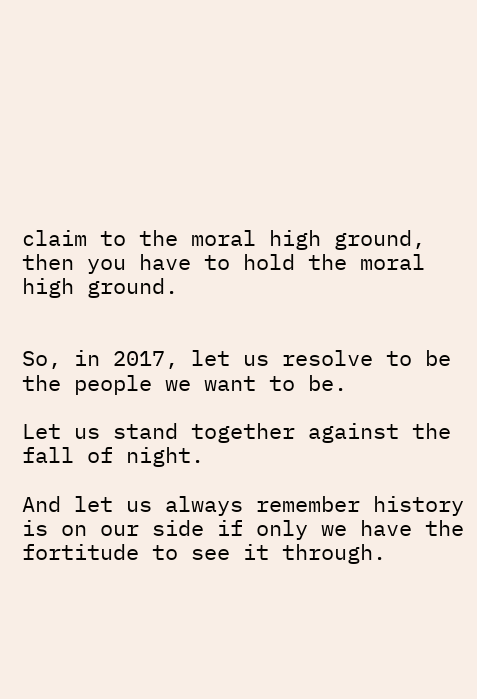claim to the moral high ground, then you have to hold the moral high ground.


So, in 2017, let us resolve to be the people we want to be.

Let us stand together against the fall of night.

And let us always remember history is on our side if only we have the fortitude to see it through.